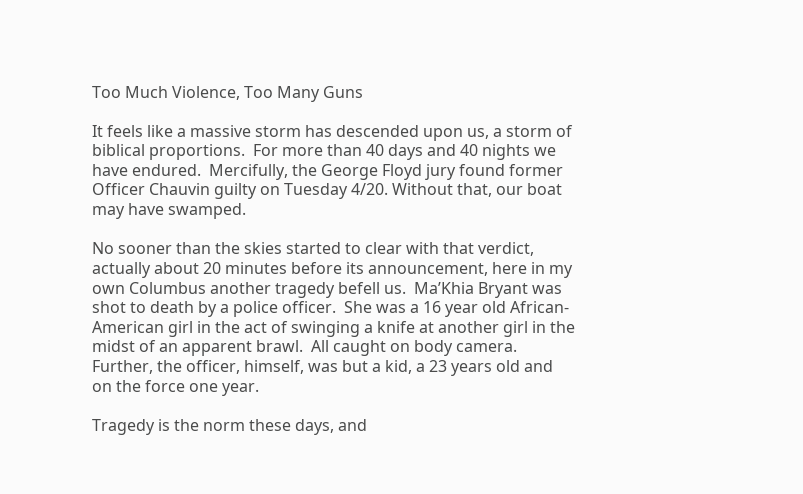Too Much Violence, Too Many Guns

It feels like a massive storm has descended upon us, a storm of biblical proportions.  For more than 40 days and 40 nights we have endured.  Mercifully, the George Floyd jury found former Officer Chauvin guilty on Tuesday 4/20. Without that, our boat may have swamped.

No sooner than the skies started to clear with that verdict, actually about 20 minutes before its announcement, here in my own Columbus another tragedy befell us.  Ma’Khia Bryant was shot to death by a police officer.  She was a 16 year old African-American girl in the act of swinging a knife at another girl in the midst of an apparent brawl.  All caught on body camera.  Further, the officer, himself, was but a kid, a 23 years old and on the force one year.

Tragedy is the norm these days, and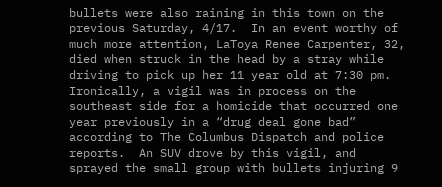bullets were also raining in this town on the previous Saturday, 4/17.  In an event worthy of much more attention, LaToya Renee Carpenter, 32, died when struck in the head by a stray while driving to pick up her 11 year old at 7:30 pm.  Ironically, a vigil was in process on the southeast side for a homicide that occurred one year previously in a “drug deal gone bad” according to The Columbus Dispatch and police reports.  An SUV drove by this vigil, and sprayed the small group with bullets injuring 9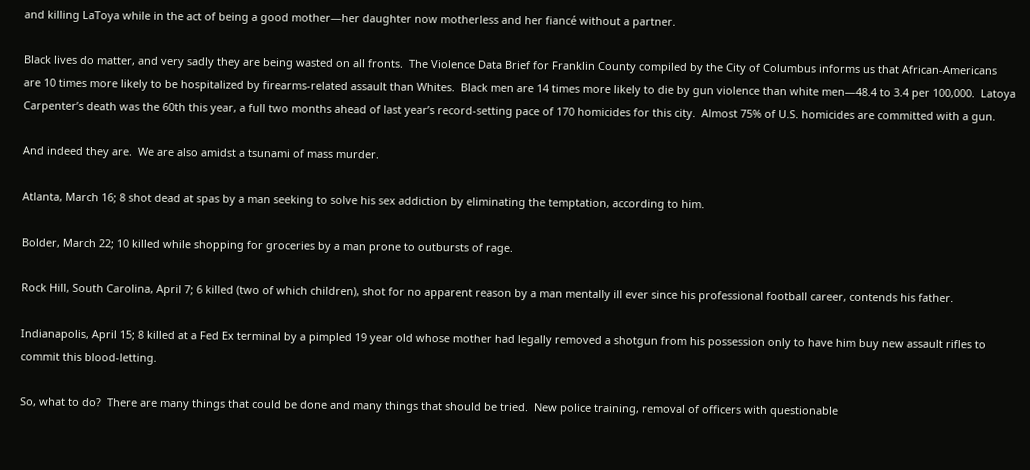and killing LaToya while in the act of being a good mother—her daughter now motherless and her fiancé without a partner.

Black lives do matter, and very sadly they are being wasted on all fronts.  The Violence Data Brief for Franklin County compiled by the City of Columbus informs us that African-Americans are 10 times more likely to be hospitalized by firearms-related assault than Whites.  Black men are 14 times more likely to die by gun violence than white men—48.4 to 3.4 per 100,000.  Latoya Carpenter’s death was the 60th this year, a full two months ahead of last year’s record-setting pace of 170 homicides for this city.  Almost 75% of U.S. homicides are committed with a gun.

And indeed they are.  We are also amidst a tsunami of mass murder.

Atlanta, March 16; 8 shot dead at spas by a man seeking to solve his sex addiction by eliminating the temptation, according to him.

Bolder, March 22; 10 killed while shopping for groceries by a man prone to outbursts of rage.

Rock Hill, South Carolina, April 7; 6 killed (two of which children), shot for no apparent reason by a man mentally ill ever since his professional football career, contends his father.

Indianapolis, April 15; 8 killed at a Fed Ex terminal by a pimpled 19 year old whose mother had legally removed a shotgun from his possession only to have him buy new assault rifles to commit this blood-letting.

So, what to do?  There are many things that could be done and many things that should be tried.  New police training, removal of officers with questionable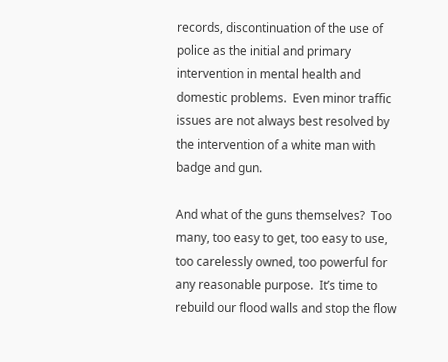records, discontinuation of the use of police as the initial and primary intervention in mental health and domestic problems.  Even minor traffic issues are not always best resolved by the intervention of a white man with badge and gun.

And what of the guns themselves?  Too many, too easy to get, too easy to use, too carelessly owned, too powerful for any reasonable purpose.  It’s time to rebuild our flood walls and stop the flow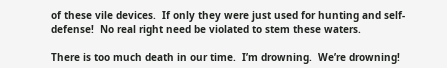of these vile devices.  If only they were just used for hunting and self-defense!  No real right need be violated to stem these waters.

There is too much death in our time.  I’m drowning.  We’re drowning!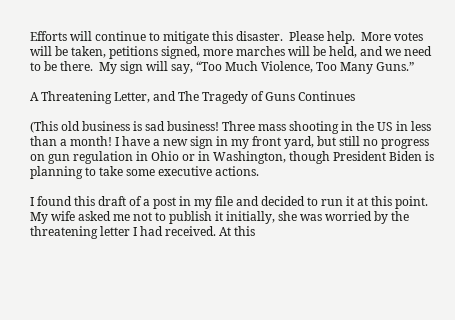Efforts will continue to mitigate this disaster.  Please help.  More votes will be taken, petitions signed, more marches will be held, and we need to be there.  My sign will say, “Too Much Violence, Too Many Guns.”

A Threatening Letter, and The Tragedy of Guns Continues

(This old business is sad business! Three mass shooting in the US in less than a month! I have a new sign in my front yard, but still no progress on gun regulation in Ohio or in Washington, though President Biden is planning to take some executive actions.

I found this draft of a post in my file and decided to run it at this point. My wife asked me not to publish it initially, she was worried by the threatening letter I had received. At this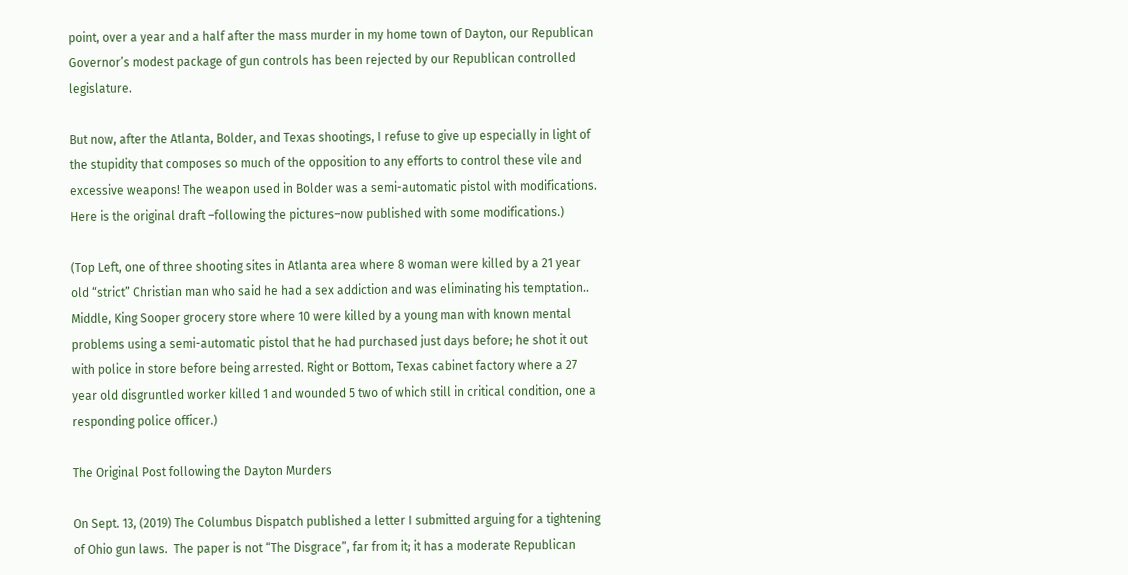point, over a year and a half after the mass murder in my home town of Dayton, our Republican Governor’s modest package of gun controls has been rejected by our Republican controlled legislature.

But now, after the Atlanta, Bolder, and Texas shootings, I refuse to give up especially in light of the stupidity that composes so much of the opposition to any efforts to control these vile and excessive weapons! The weapon used in Bolder was a semi-automatic pistol with modifications. Here is the original draft –following the pictures–now published with some modifications.)

(Top Left, one of three shooting sites in Atlanta area where 8 woman were killed by a 21 year old “strict” Christian man who said he had a sex addiction and was eliminating his temptation.. Middle, King Sooper grocery store where 10 were killed by a young man with known mental problems using a semi-automatic pistol that he had purchased just days before; he shot it out with police in store before being arrested. Right or Bottom, Texas cabinet factory where a 27 year old disgruntled worker killed 1 and wounded 5 two of which still in critical condition, one a responding police officer.)

The Original Post following the Dayton Murders

On Sept. 13, (2019) The Columbus Dispatch published a letter I submitted arguing for a tightening of Ohio gun laws.  The paper is not “The Disgrace”, far from it; it has a moderate Republican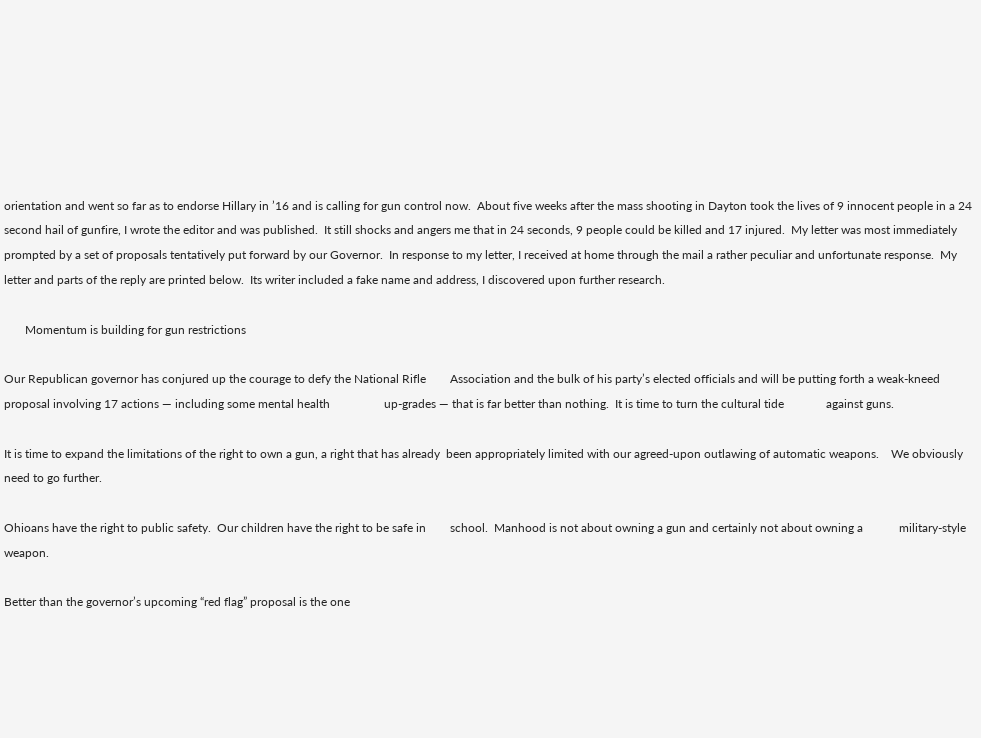orientation and went so far as to endorse Hillary in ’16 and is calling for gun control now.  About five weeks after the mass shooting in Dayton took the lives of 9 innocent people in a 24 second hail of gunfire, I wrote the editor and was published.  It still shocks and angers me that in 24 seconds, 9 people could be killed and 17 injured.  My letter was most immediately prompted by a set of proposals tentatively put forward by our Governor.  In response to my letter, I received at home through the mail a rather peculiar and unfortunate response.  My letter and parts of the reply are printed below.  Its writer included a fake name and address, I discovered upon further research.

       Momentum is building for gun restrictions

Our Republican governor has conjured up the courage to defy the National Rifle        Association and the bulk of his party’s elected officials and will be putting forth a weak-kneed  proposal involving 17 actions — including some mental health                  up-grades — that is far better than nothing.  It is time to turn the cultural tide              against guns.

It is time to expand the limitations of the right to own a gun, a right that has already  been appropriately limited with our agreed-upon outlawing of automatic weapons.    We obviously need to go further.

Ohioans have the right to public safety.  Our children have the right to be safe in        school.  Manhood is not about owning a gun and certainly not about owning a            military-style weapon.

Better than the governor’s upcoming “red flag” proposal is the one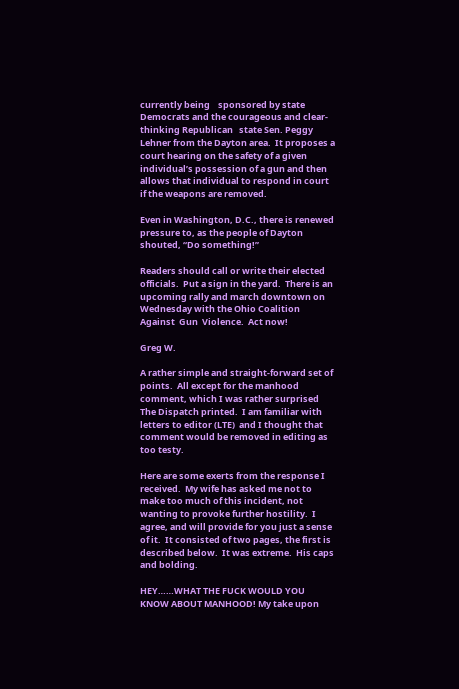currently being    sponsored by state Democrats and the courageous and clear-thinking Republican   state Sen. Peggy Lehner from the Dayton area.  It proposes a court hearing on the safety of a given individual’s possession of a gun and then allows that individual to respond in court if the weapons are removed.

Even in Washington, D.C., there is renewed pressure to, as the people of Dayton          shouted, “Do something!”

Readers should call or write their elected officials.  Put a sign in the yard.  There is an upcoming rally and march downtown on Wednesday with the Ohio Coalition  Against  Gun  Violence.  Act now!

Greg W.

A rather simple and straight-forward set of points.  All except for the manhood comment, which I was rather surprised The Dispatch printed.  I am familiar with letters to editor (LTE)  and I thought that comment would be removed in editing as too testy.

Here are some exerts from the response I received.  My wife has asked me not to make too much of this incident, not wanting to provoke further hostility.  I agree, and will provide for you just a sense of it.  It consisted of two pages, the first is described below.  It was extreme.  His caps and bolding.

HEY……WHAT THE FUCK WOULD YOU KNOW ABOUT MANHOOD! My take upon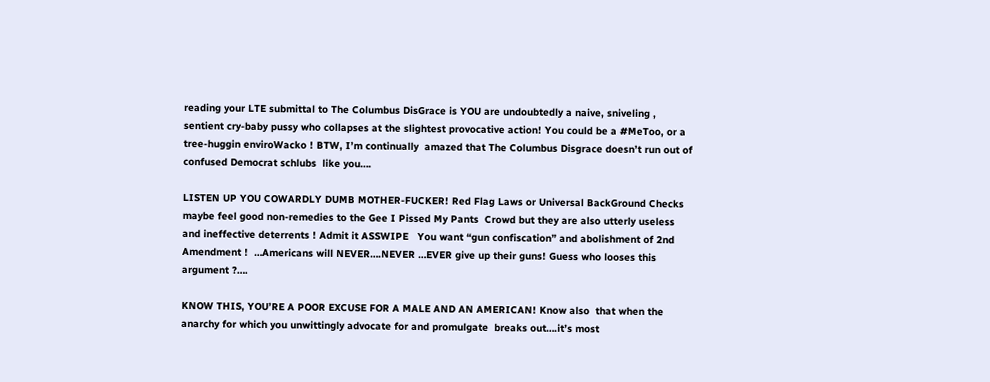reading your LTE submittal to The Columbus DisGrace is YOU are undoubtedly a naive, sniveling , sentient cry-baby pussy who collapses at the slightest provocative action! You could be a #MeToo, or a tree-huggin enviroWacko ! BTW, I’m continually  amazed that The Columbus Disgrace doesn’t run out of confused Democrat schlubs  like you….

LISTEN UP YOU COWARDLY DUMB MOTHER-FUCKER! Red Flag Laws or Universal BackGround Checks maybe feel good non-remedies to the Gee I Pissed My Pants  Crowd but they are also utterly useless and ineffective deterrents ! Admit it ASSWIPE   You want “gun confiscation” and abolishment of 2nd Amendment !  …Americans will NEVER….NEVER …EVER give up their guns! Guess who looses this argument ?….

KNOW THIS, YOU’RE A POOR EXCUSE FOR A MALE AND AN AMERICAN! Know also  that when the anarchy for which you unwittingly advocate for and promulgate  breaks out….it’s most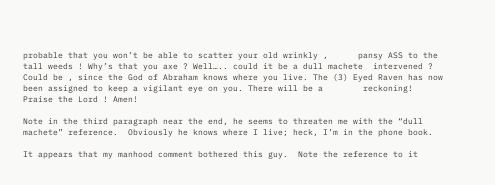probable that you won’t be able to scatter your old wrinkly ,      pansy ASS to the tall weeds ! Why’s that you axe ? Well….. could it be a dull machete  intervened ? Could be , since the God of Abraham knows where you live. The (3) Eyed Raven has now been assigned to keep a vigilant eye on you. There will be a        reckoning!  Praise the Lord ! Amen!

Note in the third paragraph near the end, he seems to threaten me with the “dull machete” reference.  Obviously he knows where I live; heck, I’m in the phone book.

It appears that my manhood comment bothered this guy.  Note the reference to it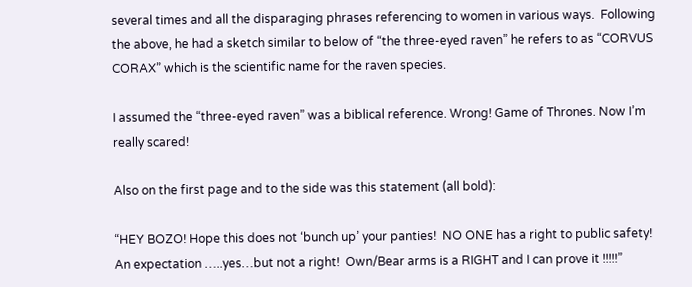several times and all the disparaging phrases referencing to women in various ways.  Following the above, he had a sketch similar to below of “the three-eyed raven” he refers to as “CORVUS CORAX” which is the scientific name for the raven species.

I assumed the “three-eyed raven” was a biblical reference. Wrong! Game of Thrones. Now I’m really scared!

Also on the first page and to the side was this statement (all bold):

“HEY BOZO! Hope this does not ‘bunch up’ your panties!  NO ONE has a right to public safety!  An expectation …..yes…but not a right!  Own/Bear arms is a RIGHT and I can prove it !!!!!”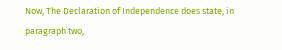Now, The Declaration of Independence does state, in paragraph two,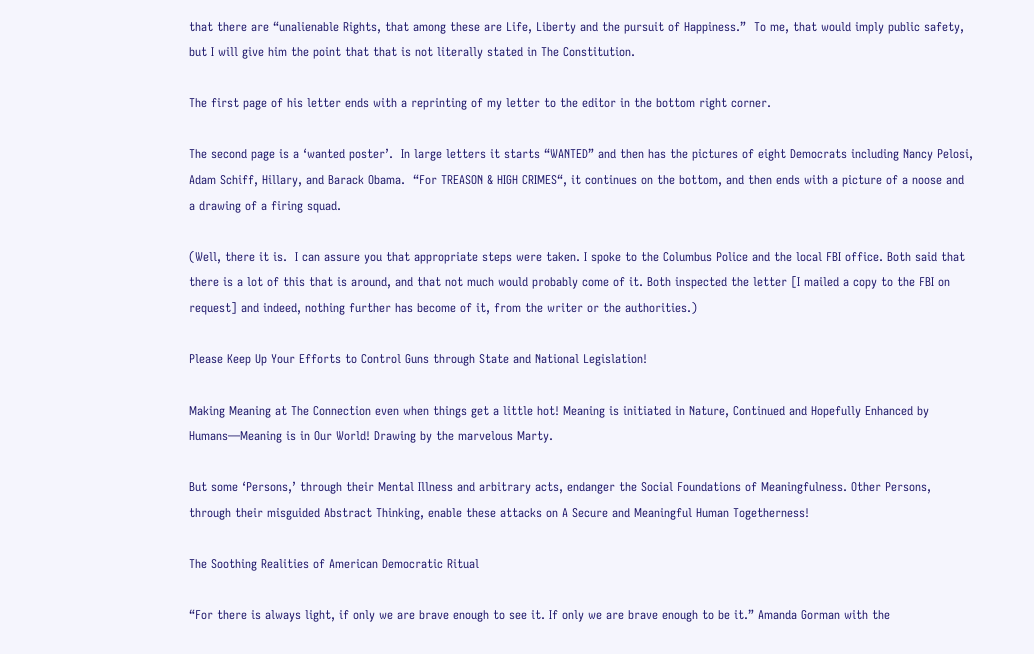that there are “unalienable Rights, that among these are Life, Liberty and the pursuit of Happiness.”  To me, that would imply public safety, but I will give him the point that that is not literally stated in The Constitution.

The first page of his letter ends with a reprinting of my letter to the editor in the bottom right corner.

The second page is a ‘wanted poster’.  In large letters it starts “WANTED” and then has the pictures of eight Democrats including Nancy Pelosi, Adam Schiff, Hillary, and Barack Obama.  “For TREASON & HIGH CRIMES“, it continues on the bottom, and then ends with a picture of a noose and a drawing of a firing squad.

(Well, there it is.  I can assure you that appropriate steps were taken. I spoke to the Columbus Police and the local FBI office. Both said that there is a lot of this that is around, and that not much would probably come of it. Both inspected the letter [I mailed a copy to the FBI on request] and indeed, nothing further has become of it, from the writer or the authorities.)

Please Keep Up Your Efforts to Control Guns through State and National Legislation!

Making Meaning at The Connection even when things get a little hot! Meaning is initiated in Nature, Continued and Hopefully Enhanced by Humans—Meaning is in Our World! Drawing by the marvelous Marty.

But some ‘Persons,’ through their Mental Illness and arbitrary acts, endanger the Social Foundations of Meaningfulness. Other Persons, through their misguided Abstract Thinking, enable these attacks on A Secure and Meaningful Human Togetherness!

The Soothing Realities of American Democratic Ritual

“For there is always light, if only we are brave enough to see it. If only we are brave enough to be it.” Amanda Gorman with the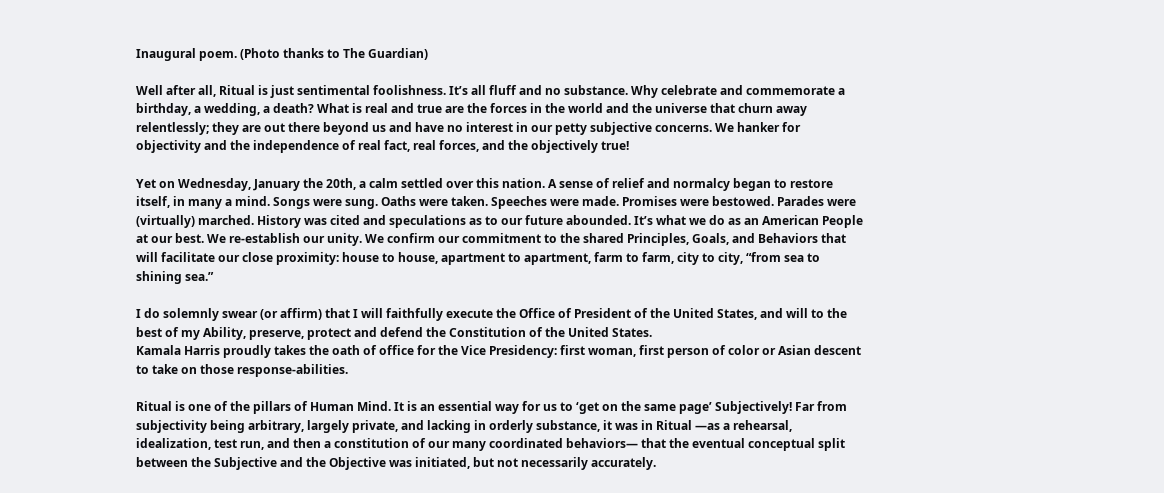Inaugural poem. (Photo thanks to The Guardian)

Well after all, Ritual is just sentimental foolishness. It’s all fluff and no substance. Why celebrate and commemorate a birthday, a wedding, a death? What is real and true are the forces in the world and the universe that churn away relentlessly; they are out there beyond us and have no interest in our petty subjective concerns. We hanker for objectivity and the independence of real fact, real forces, and the objectively true!

Yet on Wednesday, January the 20th, a calm settled over this nation. A sense of relief and normalcy began to restore itself, in many a mind. Songs were sung. Oaths were taken. Speeches were made. Promises were bestowed. Parades were (virtually) marched. History was cited and speculations as to our future abounded. It’s what we do as an American People at our best. We re-establish our unity. We confirm our commitment to the shared Principles, Goals, and Behaviors that will facilitate our close proximity: house to house, apartment to apartment, farm to farm, city to city, “from sea to shining sea.”

I do solemnly swear (or affirm) that I will faithfully execute the Office of President of the United States, and will to the best of my Ability, preserve, protect and defend the Constitution of the United States.
Kamala Harris proudly takes the oath of office for the Vice Presidency: first woman, first person of color or Asian descent to take on those response-abilities.

Ritual is one of the pillars of Human Mind. It is an essential way for us to ‘get on the same page’ Subjectively! Far from subjectivity being arbitrary, largely private, and lacking in orderly substance, it was in Ritual —as a rehearsal, idealization, test run, and then a constitution of our many coordinated behaviors— that the eventual conceptual split between the Subjective and the Objective was initiated, but not necessarily accurately.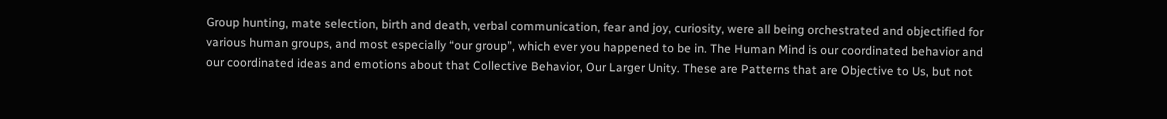Group hunting, mate selection, birth and death, verbal communication, fear and joy, curiosity, were all being orchestrated and objectified for various human groups, and most especially “our group”, which ever you happened to be in. The Human Mind is our coordinated behavior and our coordinated ideas and emotions about that Collective Behavior, Our Larger Unity. These are Patterns that are Objective to Us, but not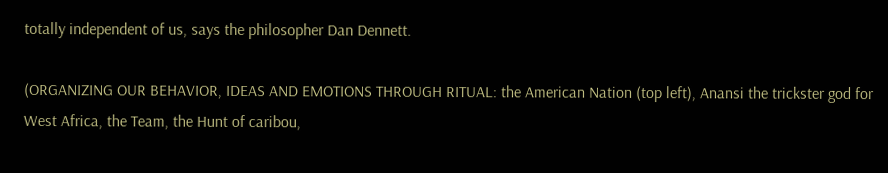totally independent of us, says the philosopher Dan Dennett.

(ORGANIZING OUR BEHAVIOR, IDEAS AND EMOTIONS THROUGH RITUAL: the American Nation (top left), Anansi the trickster god for West Africa, the Team, the Hunt of caribou,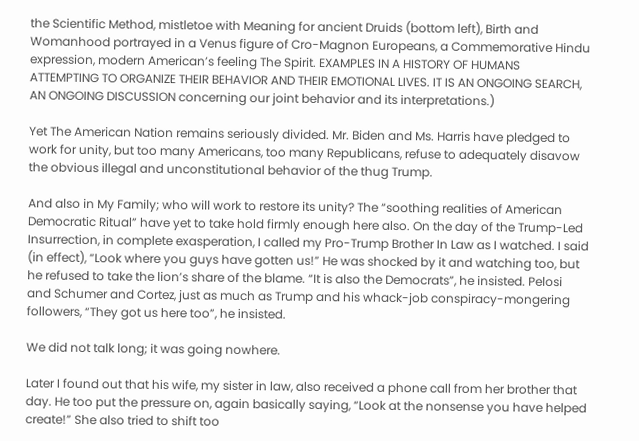the Scientific Method, mistletoe with Meaning for ancient Druids (bottom left), Birth and Womanhood portrayed in a Venus figure of Cro-Magnon Europeans, a Commemorative Hindu expression, modern American’s feeling The Spirit. EXAMPLES IN A HISTORY OF HUMANS ATTEMPTING TO ORGANIZE THEIR BEHAVIOR AND THEIR EMOTIONAL LIVES. IT IS AN ONGOING SEARCH, AN ONGOING DISCUSSION concerning our joint behavior and its interpretations.)

Yet The American Nation remains seriously divided. Mr. Biden and Ms. Harris have pledged to work for unity, but too many Americans, too many Republicans, refuse to adequately disavow the obvious illegal and unconstitutional behavior of the thug Trump.

And also in My Family; who will work to restore its unity? The “soothing realities of American Democratic Ritual” have yet to take hold firmly enough here also. On the day of the Trump-Led Insurrection, in complete exasperation, I called my Pro-Trump Brother In Law as I watched. I said (in effect), “Look where you guys have gotten us!” He was shocked by it and watching too, but he refused to take the lion’s share of the blame. “It is also the Democrats”, he insisted. Pelosi and Schumer and Cortez, just as much as Trump and his whack-job conspiracy-mongering followers, “They got us here too”, he insisted.

We did not talk long; it was going nowhere.

Later I found out that his wife, my sister in law, also received a phone call from her brother that day. He too put the pressure on, again basically saying, “Look at the nonsense you have helped create!” She also tried to shift too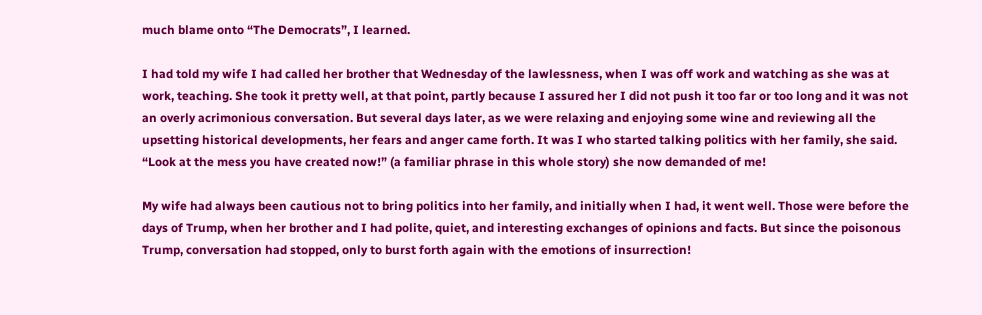much blame onto “The Democrats”, I learned.

I had told my wife I had called her brother that Wednesday of the lawlessness, when I was off work and watching as she was at work, teaching. She took it pretty well, at that point, partly because I assured her I did not push it too far or too long and it was not an overly acrimonious conversation. But several days later, as we were relaxing and enjoying some wine and reviewing all the upsetting historical developments, her fears and anger came forth. It was I who started talking politics with her family, she said. “Look at the mess you have created now!” (a familiar phrase in this whole story) she now demanded of me!

My wife had always been cautious not to bring politics into her family, and initially when I had, it went well. Those were before the days of Trump, when her brother and I had polite, quiet, and interesting exchanges of opinions and facts. But since the poisonous Trump, conversation had stopped, only to burst forth again with the emotions of insurrection!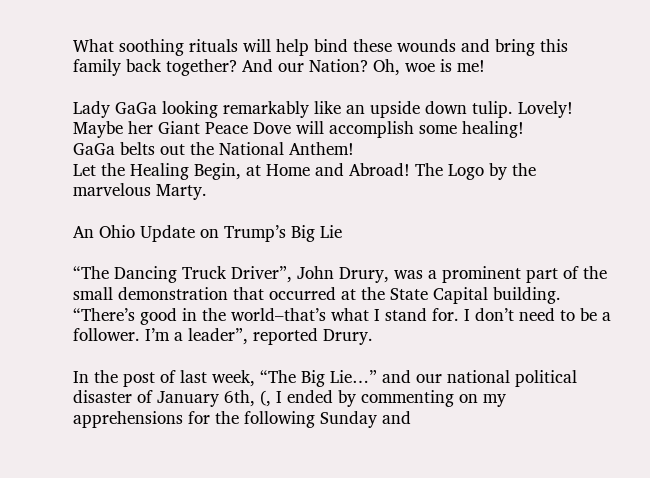What soothing rituals will help bind these wounds and bring this family back together? And our Nation? Oh, woe is me!

Lady GaGa looking remarkably like an upside down tulip. Lovely! Maybe her Giant Peace Dove will accomplish some healing!
GaGa belts out the National Anthem!
Let the Healing Begin, at Home and Abroad! The Logo by the marvelous Marty.

An Ohio Update on Trump’s Big Lie

“The Dancing Truck Driver”, John Drury, was a prominent part of the small demonstration that occurred at the State Capital building. “There’s good in the world–that’s what I stand for. I don’t need to be a follower. I’m a leader”, reported Drury.

In the post of last week, “The Big Lie…” and our national political disaster of January 6th, (, I ended by commenting on my apprehensions for the following Sunday and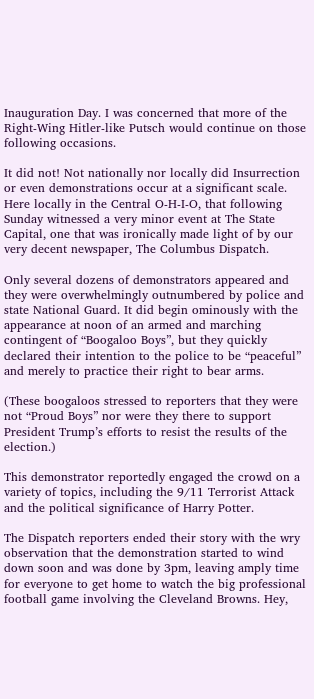Inauguration Day. I was concerned that more of the Right-Wing Hitler-like Putsch would continue on those following occasions.

It did not! Not nationally nor locally did Insurrection or even demonstrations occur at a significant scale. Here locally in the Central O-H-I-O, that following Sunday witnessed a very minor event at The State Capital, one that was ironically made light of by our very decent newspaper, The Columbus Dispatch.

Only several dozens of demonstrators appeared and they were overwhelmingly outnumbered by police and state National Guard. It did begin ominously with the appearance at noon of an armed and marching contingent of “Boogaloo Boys”, but they quickly declared their intention to the police to be “peaceful” and merely to practice their right to bear arms.

(These boogaloos stressed to reporters that they were not “Proud Boys” nor were they there to support President Trump’s efforts to resist the results of the election.)

This demonstrator reportedly engaged the crowd on a variety of topics, including the 9/11 Terrorist Attack and the political significance of Harry Potter.

The Dispatch reporters ended their story with the wry observation that the demonstration started to wind down soon and was done by 3pm, leaving amply time for everyone to get home to watch the big professional football game involving the Cleveland Browns. Hey,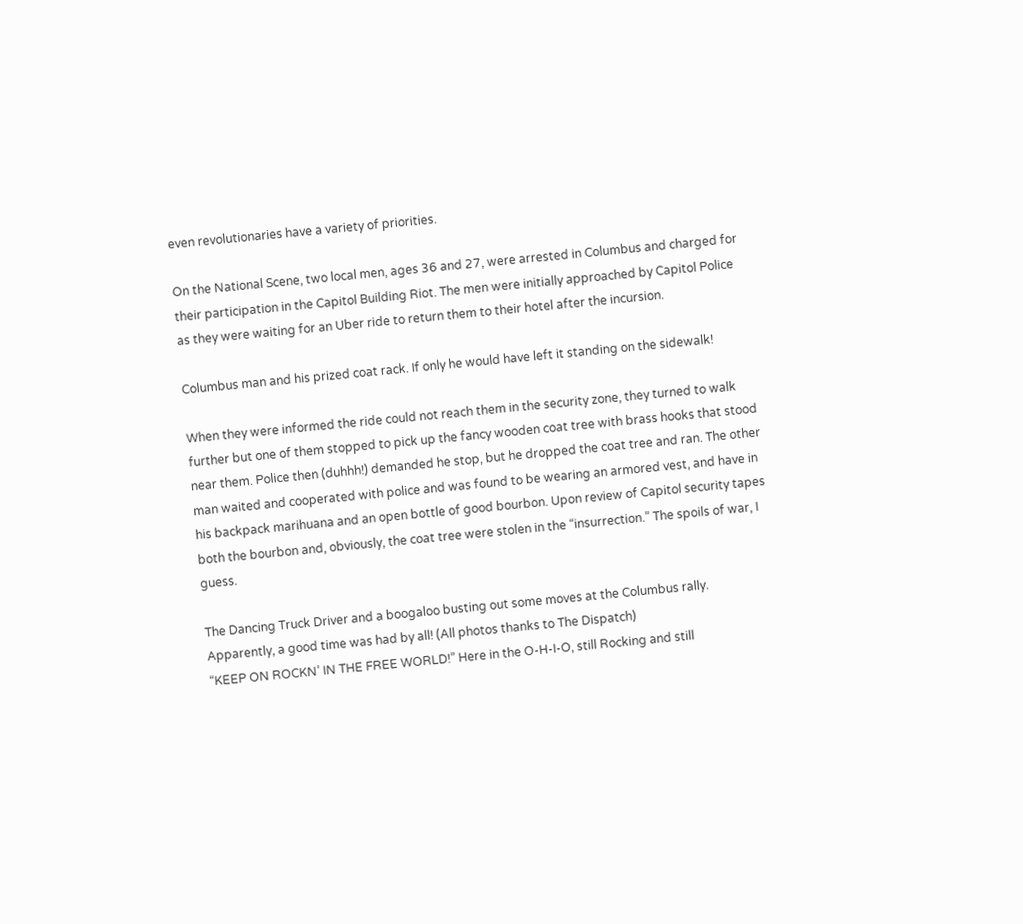even revolutionaries have a variety of priorities.

On the National Scene, two local men, ages 36 and 27, were arrested in Columbus and charged for their participation in the Capitol Building Riot. The men were initially approached by Capitol Police as they were waiting for an Uber ride to return them to their hotel after the incursion.

Columbus man and his prized coat rack. If only he would have left it standing on the sidewalk!

When they were informed the ride could not reach them in the security zone, they turned to walk further but one of them stopped to pick up the fancy wooden coat tree with brass hooks that stood near them. Police then (duhhh!) demanded he stop, but he dropped the coat tree and ran. The other man waited and cooperated with police and was found to be wearing an armored vest, and have in his backpack marihuana and an open bottle of good bourbon. Upon review of Capitol security tapes both the bourbon and, obviously, the coat tree were stolen in the “insurrection.” The spoils of war, I guess.

The Dancing Truck Driver and a boogaloo busting out some moves at the Columbus rally. Apparently, a good time was had by all! (All photos thanks to The Dispatch)
“KEEP ON ROCKN’ IN THE FREE WORLD!” Here in the O-H-I-O, still Rocking and still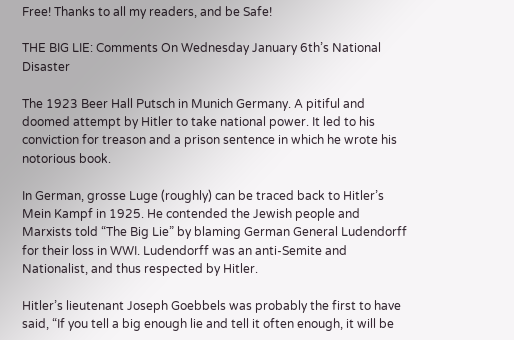Free! Thanks to all my readers, and be Safe!

THE BIG LIE: Comments On Wednesday January 6th’s National Disaster

The 1923 Beer Hall Putsch in Munich Germany. A pitiful and doomed attempt by Hitler to take national power. It led to his conviction for treason and a prison sentence in which he wrote his notorious book.

In German, grosse Luge (roughly) can be traced back to Hitler’s Mein Kampf in 1925. He contended the Jewish people and Marxists told “The Big Lie” by blaming German General Ludendorff for their loss in WWI. Ludendorff was an anti-Semite and Nationalist, and thus respected by Hitler.

Hitler’s lieutenant Joseph Goebbels was probably the first to have said, “If you tell a big enough lie and tell it often enough, it will be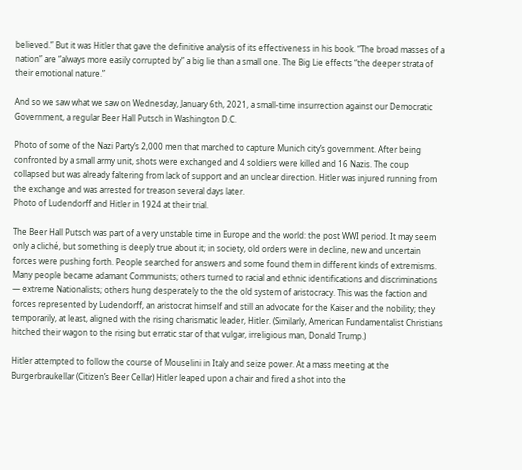believed.” But it was Hitler that gave the definitive analysis of its effectiveness in his book. “The broad masses of a nation” are “always more easily corrupted by” a big lie than a small one. The Big Lie effects “the deeper strata of their emotional nature.”

And so we saw what we saw on Wednesday, January 6th, 2021, a small-time insurrection against our Democratic Government, a regular Beer Hall Putsch in Washington D.C.

Photo of some of the Nazi Party’s 2,000 men that marched to capture Munich city’s government. After being confronted by a small army unit, shots were exchanged and 4 soldiers were killed and 16 Nazis. The coup collapsed but was already faltering from lack of support and an unclear direction. Hitler was injured running from the exchange and was arrested for treason several days later.
Photo of Ludendorff and Hitler in 1924 at their trial.

The Beer Hall Putsch was part of a very unstable time in Europe and the world: the post WWI period. It may seem only a cliché, but something is deeply true about it; in society, old orders were in decline, new and uncertain forces were pushing forth. People searched for answers and some found them in different kinds of extremisms. Many people became adamant Communists; others turned to racial and ethnic identifications and discriminations — extreme Nationalists; others hung desperately to the the old system of aristocracy. This was the faction and forces represented by Ludendorff, an aristocrat himself and still an advocate for the Kaiser and the nobility; they temporarily, at least, aligned with the rising charismatic leader, Hitler. (Similarly, American Fundamentalist Christians hitched their wagon to the rising but erratic star of that vulgar, irreligious man, Donald Trump.)

Hitler attempted to follow the course of Mouselini in Italy and seize power. At a mass meeting at the Burgerbraukellar (Citizen’s Beer Cellar) Hitler leaped upon a chair and fired a shot into the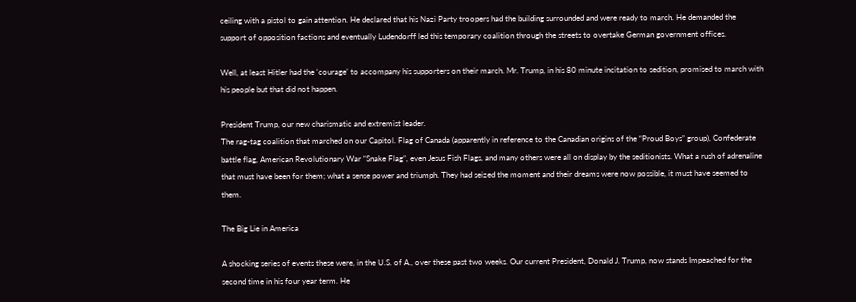ceiling with a pistol to gain attention. He declared that his Nazi Party troopers had the building surrounded and were ready to march. He demanded the support of opposition factions and eventually Ludendorff led this temporary coalition through the streets to overtake German government offices.

Well, at least Hitler had the ‘courage’ to accompany his supporters on their march. Mr. Trump, in his 80 minute incitation to sedition, promised to march with his people but that did not happen.

President Trump, our new charismatic and extremist leader.
The rag-tag coalition that marched on our Capitol. Flag of Canada (apparently in reference to the Canadian origins of the “Proud Boys” group), Confederate battle flag, American Revolutionary War “Snake Flag”, even Jesus Fish Flags, and many others were all on display by the seditionists. What a rush of adrenaline that must have been for them; what a sense power and triumph. They had seized the moment and their dreams were now possible, it must have seemed to them.

The Big Lie in America

A shocking series of events these were, in the U.S. of A., over these past two weeks. Our current President, Donald J. Trump, now stands Impeached for the second time in his four year term. He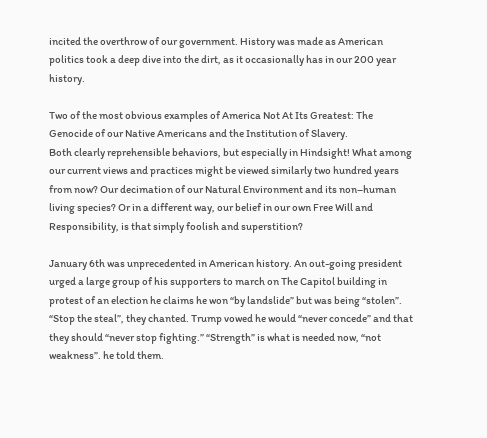incited the overthrow of our government. History was made as American politics took a deep dive into the dirt, as it occasionally has in our 200 year history.

Two of the most obvious examples of America Not At Its Greatest: The Genocide of our Native Americans and the Institution of Slavery.
Both clearly reprehensible behaviors, but especially in Hindsight! What among our current views and practices might be viewed similarly two hundred years from now? Our decimation of our Natural Environment and its non–human living species? Or in a different way, our belief in our own Free Will and Responsibility, is that simply foolish and superstition?

January 6th was unprecedented in American history. An out-going president urged a large group of his supporters to march on The Capitol building in protest of an election he claims he won “by landslide” but was being “stolen”. “Stop the steal”, they chanted. Trump vowed he would “never concede” and that they should “never stop fighting.” “Strength” is what is needed now, “not weakness”. he told them.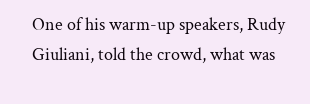One of his warm-up speakers, Rudy Giuliani, told the crowd, what was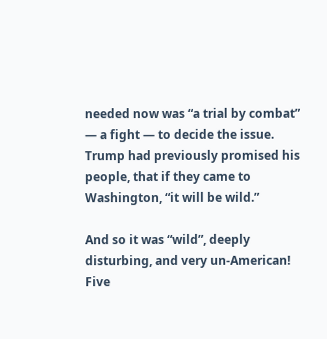needed now was “a trial by combat” — a fight — to decide the issue. Trump had previously promised his people, that if they came to Washington, “it will be wild.”

And so it was “wild”, deeply disturbing, and very un-American! Five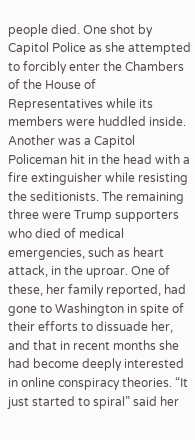people died. One shot by Capitol Police as she attempted to forcibly enter the Chambers of the House of Representatives while its members were huddled inside. Another was a Capitol Policeman hit in the head with a fire extinguisher while resisting the seditionists. The remaining three were Trump supporters who died of medical emergencies, such as heart attack, in the uproar. One of these, her family reported, had gone to Washington in spite of their efforts to dissuade her, and that in recent months she had become deeply interested in online conspiracy theories. “It just started to spiral” said her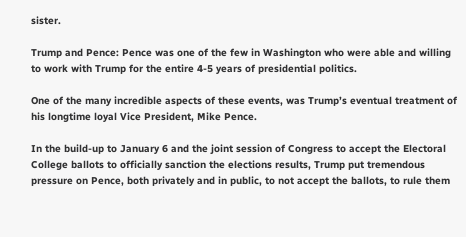sister.

Trump and Pence: Pence was one of the few in Washington who were able and willing to work with Trump for the entire 4-5 years of presidential politics.

One of the many incredible aspects of these events, was Trump’s eventual treatment of his longtime loyal Vice President, Mike Pence.

In the build-up to January 6 and the joint session of Congress to accept the Electoral College ballots to officially sanction the elections results, Trump put tremendous pressure on Pence, both privately and in public, to not accept the ballots, to rule them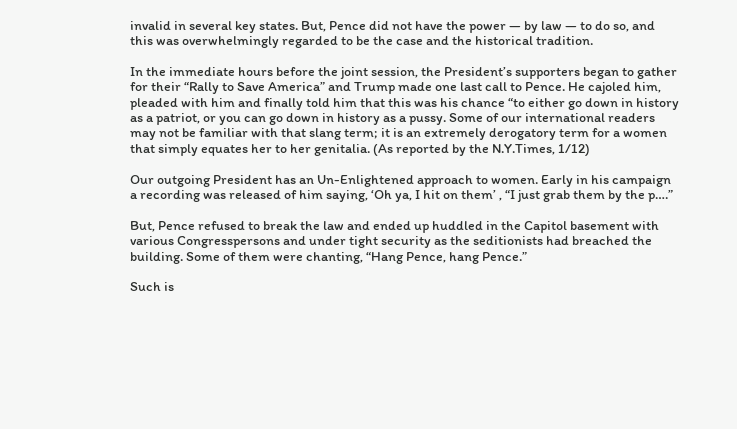invalid in several key states. But, Pence did not have the power — by law — to do so, and this was overwhelmingly regarded to be the case and the historical tradition.

In the immediate hours before the joint session, the President’s supporters began to gather for their “Rally to Save America” and Trump made one last call to Pence. He cajoled him, pleaded with him and finally told him that this was his chance “to either go down in history as a patriot, or you can go down in history as a pussy. Some of our international readers may not be familiar with that slang term; it is an extremely derogatory term for a women that simply equates her to her genitalia. (As reported by the N.Y.Times, 1/12)

Our outgoing President has an Un-Enlightened approach to women. Early in his campaign a recording was released of him saying, ‘Oh ya, I hit on them’ , “I just grab them by the p….”

But, Pence refused to break the law and ended up huddled in the Capitol basement with various Congresspersons and under tight security as the seditionists had breached the building. Some of them were chanting, “Hang Pence, hang Pence.”

Such is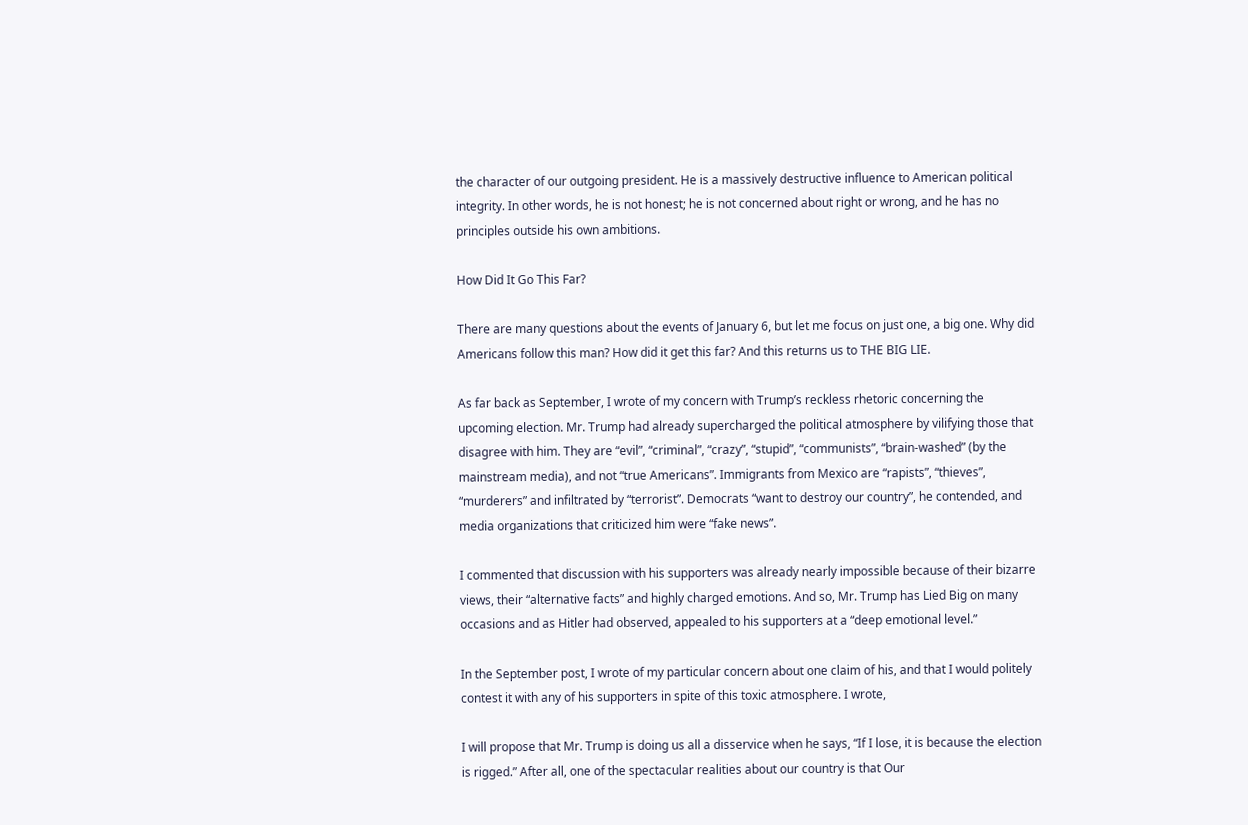the character of our outgoing president. He is a massively destructive influence to American political integrity. In other words, he is not honest; he is not concerned about right or wrong, and he has no principles outside his own ambitions.

How Did It Go This Far?

There are many questions about the events of January 6, but let me focus on just one, a big one. Why did Americans follow this man? How did it get this far? And this returns us to THE BIG LIE.

As far back as September, I wrote of my concern with Trump’s reckless rhetoric concerning the upcoming election. Mr. Trump had already supercharged the political atmosphere by vilifying those that disagree with him. They are “evil”, “criminal”, “crazy”, “stupid”, “communists”, “brain-washed” (by the mainstream media), and not “true Americans”. Immigrants from Mexico are “rapists”, “thieves”, “murderers” and infiltrated by “terrorist”. Democrats “want to destroy our country”, he contended, and media organizations that criticized him were “fake news”.

I commented that discussion with his supporters was already nearly impossible because of their bizarre views, their “alternative facts” and highly charged emotions. And so, Mr. Trump has Lied Big on many occasions and as Hitler had observed, appealed to his supporters at a “deep emotional level.”

In the September post, I wrote of my particular concern about one claim of his, and that I would politely contest it with any of his supporters in spite of this toxic atmosphere. I wrote,

I will propose that Mr. Trump is doing us all a disservice when he says, “If I lose, it is because the election is rigged.” After all, one of the spectacular realities about our country is that Our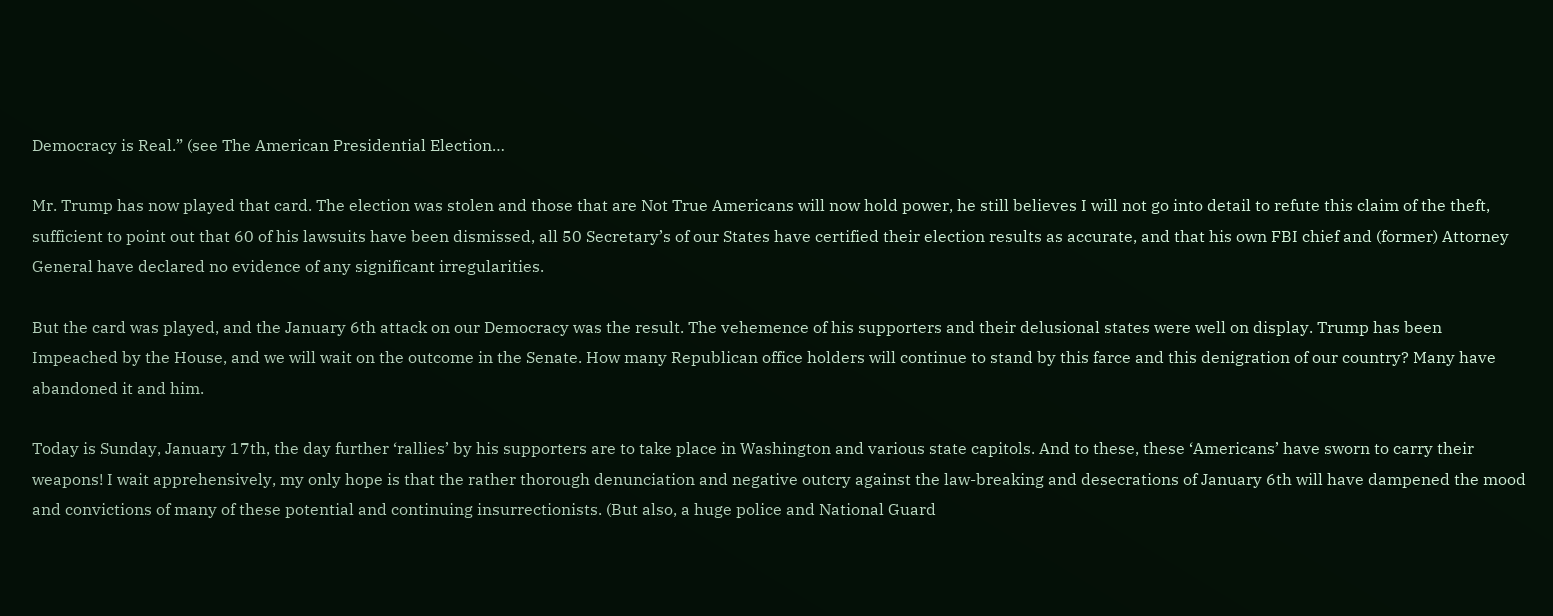Democracy is Real.” (see The American Presidential Election…

Mr. Trump has now played that card. The election was stolen and those that are Not True Americans will now hold power, he still believes I will not go into detail to refute this claim of the theft, sufficient to point out that 60 of his lawsuits have been dismissed, all 50 Secretary’s of our States have certified their election results as accurate, and that his own FBI chief and (former) Attorney General have declared no evidence of any significant irregularities.

But the card was played, and the January 6th attack on our Democracy was the result. The vehemence of his supporters and their delusional states were well on display. Trump has been Impeached by the House, and we will wait on the outcome in the Senate. How many Republican office holders will continue to stand by this farce and this denigration of our country? Many have abandoned it and him.

Today is Sunday, January 17th, the day further ‘rallies’ by his supporters are to take place in Washington and various state capitols. And to these, these ‘Americans’ have sworn to carry their weapons! I wait apprehensively, my only hope is that the rather thorough denunciation and negative outcry against the law-breaking and desecrations of January 6th will have dampened the mood and convictions of many of these potential and continuing insurrectionists. (But also, a huge police and National Guard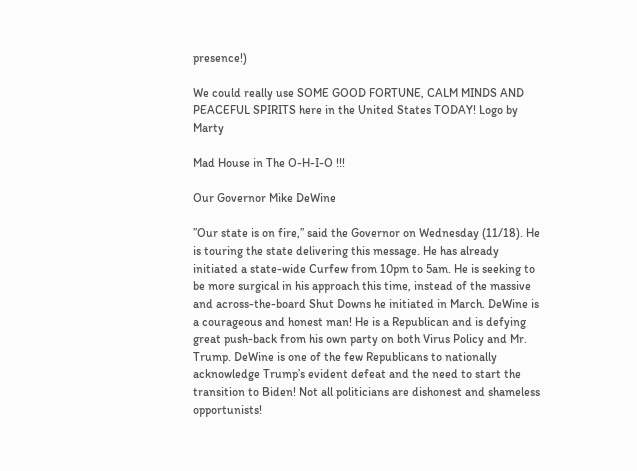presence!)

We could really use SOME GOOD FORTUNE, CALM MINDS AND PEACEFUL SPIRITS here in the United States TODAY! Logo by Marty

Mad House in The O-H-I-O !!!

Our Governor Mike DeWine

”Our state is on fire,” said the Governor on Wednesday (11/18). He is touring the state delivering this message. He has already initiated a state-wide Curfew from 10pm to 5am. He is seeking to be more surgical in his approach this time, instead of the massive and across-the-board Shut Downs he initiated in March. DeWine is a courageous and honest man! He is a Republican and is defying great push-back from his own party on both Virus Policy and Mr. Trump. DeWine is one of the few Republicans to nationally acknowledge Trump’s evident defeat and the need to start the transition to Biden! Not all politicians are dishonest and shameless opportunists!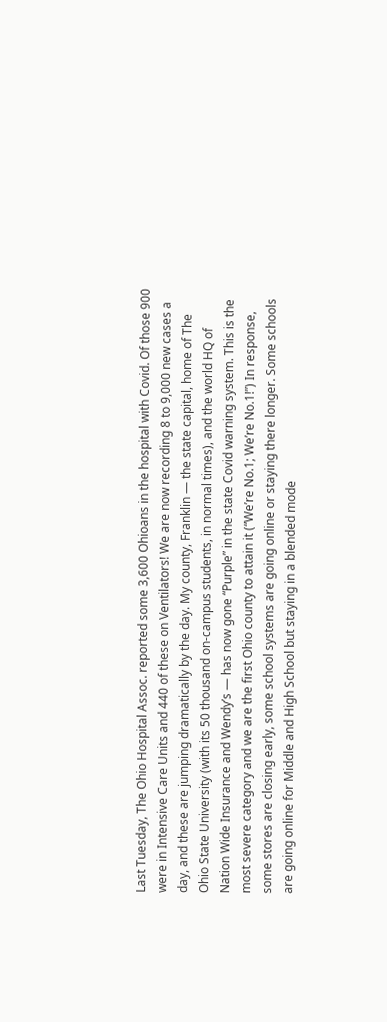Last Tuesday, The Ohio Hospital Assoc. reported some 3,600 Ohioans in the hospital with Covid. Of those 900 were in Intensive Care Units and 440 of these on Ventilators! We are now recording 8 to 9,000 new cases a day, and these are jumping dramatically by the day. My county, Franklin — the state capital, home of The Ohio State University (with its 50 thousand on-campus students, in normal times), and the world HQ of Nation Wide Insurance and Wendy’s — has now gone “Purple” in the state Covid warning system. This is the most severe category and we are the first Ohio county to attain it (“We’re No.1; We’re No.1!”) In response, some stores are closing early, some school systems are going online or staying there longer. Some schools are going online for Middle and High School but staying in a blended mode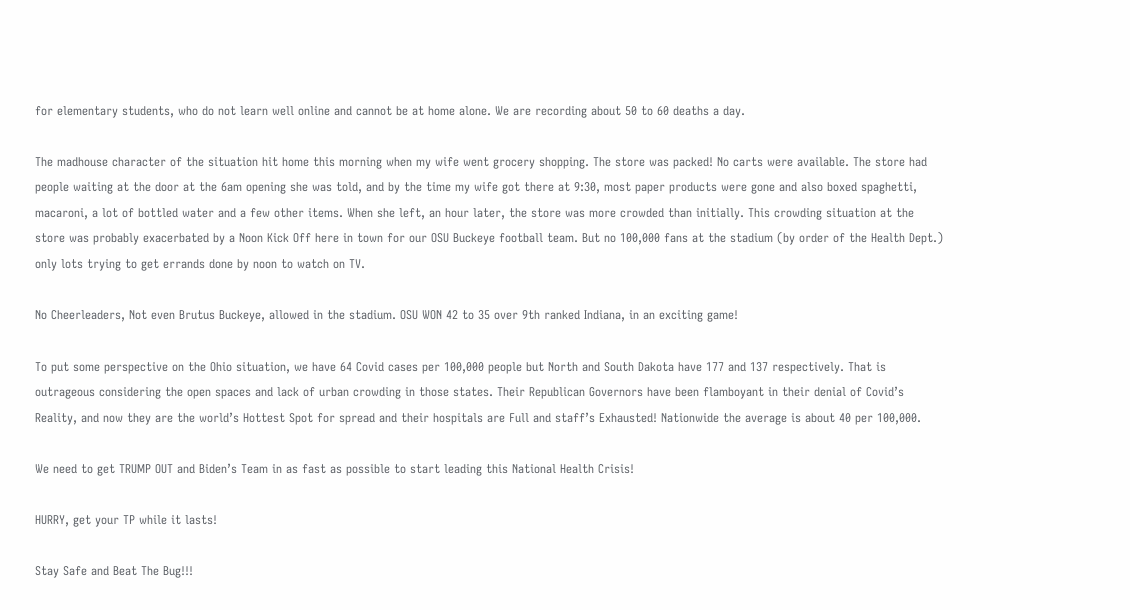for elementary students, who do not learn well online and cannot be at home alone. We are recording about 50 to 60 deaths a day.

The madhouse character of the situation hit home this morning when my wife went grocery shopping. The store was packed! No carts were available. The store had people waiting at the door at the 6am opening she was told, and by the time my wife got there at 9:30, most paper products were gone and also boxed spaghetti, macaroni, a lot of bottled water and a few other items. When she left, an hour later, the store was more crowded than initially. This crowding situation at the store was probably exacerbated by a Noon Kick Off here in town for our OSU Buckeye football team. But no 100,000 fans at the stadium (by order of the Health Dept.) only lots trying to get errands done by noon to watch on TV.

No Cheerleaders, Not even Brutus Buckeye, allowed in the stadium. OSU WON 42 to 35 over 9th ranked Indiana, in an exciting game!

To put some perspective on the Ohio situation, we have 64 Covid cases per 100,000 people but North and South Dakota have 177 and 137 respectively. That is outrageous considering the open spaces and lack of urban crowding in those states. Their Republican Governors have been flamboyant in their denial of Covid’s Reality, and now they are the world’s Hottest Spot for spread and their hospitals are Full and staff’s Exhausted! Nationwide the average is about 40 per 100,000.

We need to get TRUMP OUT and Biden’s Team in as fast as possible to start leading this National Health Crisis!

HURRY, get your TP while it lasts!

Stay Safe and Beat The Bug!!!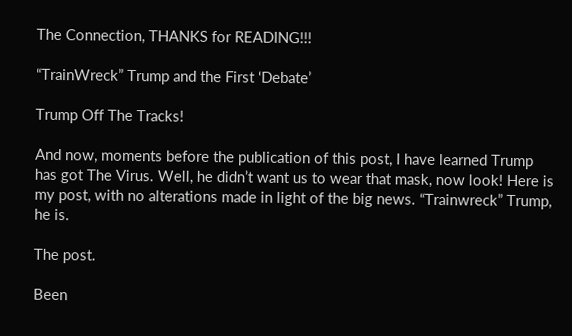The Connection, THANKS for READING!!!

“TrainWreck” Trump and the First ‘Debate’

Trump Off The Tracks!

And now, moments before the publication of this post, I have learned Trump has got The Virus. Well, he didn’t want us to wear that mask, now look! Here is my post, with no alterations made in light of the big news. “Trainwreck” Trump, he is.

The post.

Been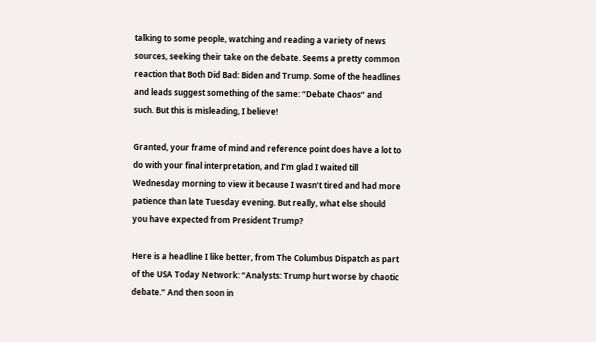talking to some people, watching and reading a variety of news sources, seeking their take on the debate. Seems a pretty common reaction that Both Did Bad: Biden and Trump. Some of the headlines and leads suggest something of the same: “Debate Chaos” and such. But this is misleading, I believe!

Granted, your frame of mind and reference point does have a lot to do with your final interpretation, and I’m glad I waited till Wednesday morning to view it because I wasn’t tired and had more patience than late Tuesday evening. But really, what else should you have expected from President Trump?

Here is a headline I like better, from The Columbus Dispatch as part of the USA Today Network: “Analysts: Trump hurt worse by chaotic debate.” And then soon in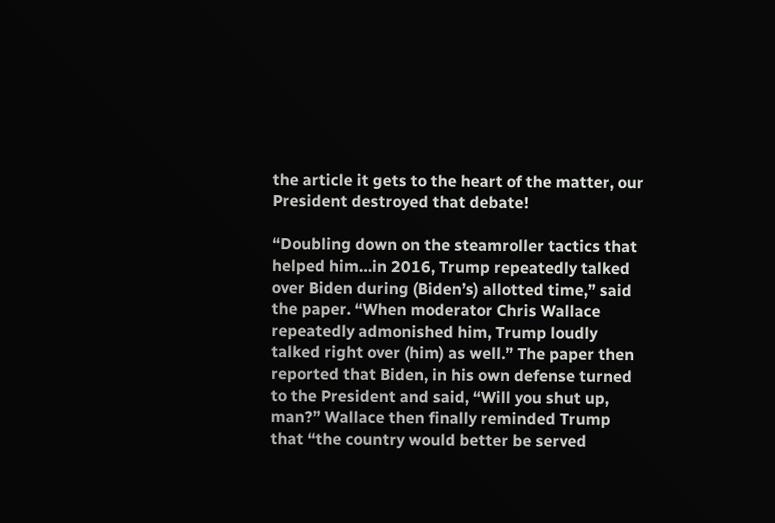the article it gets to the heart of the matter, our President destroyed that debate!

“Doubling down on the steamroller tactics that helped him…in 2016, Trump repeatedly talked over Biden during (Biden’s) allotted time,” said the paper. “When moderator Chris Wallace repeatedly admonished him, Trump loudly talked right over (him) as well.” The paper then reported that Biden, in his own defense turned to the President and said, “Will you shut up, man?” Wallace then finally reminded Trump that “the country would better be served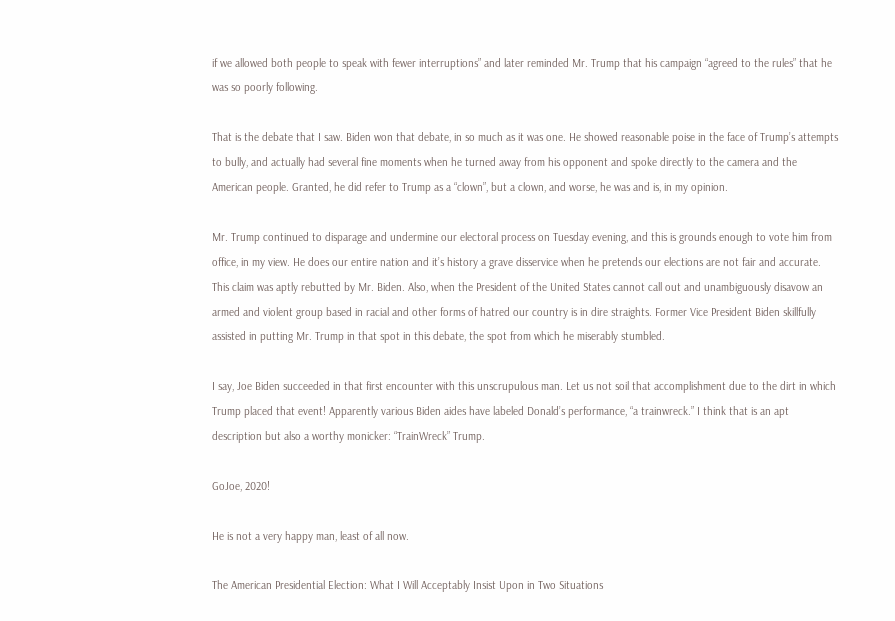if we allowed both people to speak with fewer interruptions” and later reminded Mr. Trump that his campaign “agreed to the rules” that he was so poorly following.

That is the debate that I saw. Biden won that debate, in so much as it was one. He showed reasonable poise in the face of Trump’s attempts to bully, and actually had several fine moments when he turned away from his opponent and spoke directly to the camera and the American people. Granted, he did refer to Trump as a “clown”, but a clown, and worse, he was and is, in my opinion.

Mr. Trump continued to disparage and undermine our electoral process on Tuesday evening, and this is grounds enough to vote him from office, in my view. He does our entire nation and it’s history a grave disservice when he pretends our elections are not fair and accurate. This claim was aptly rebutted by Mr. Biden. Also, when the President of the United States cannot call out and unambiguously disavow an armed and violent group based in racial and other forms of hatred our country is in dire straights. Former Vice President Biden skillfully assisted in putting Mr. Trump in that spot in this debate, the spot from which he miserably stumbled.

I say, Joe Biden succeeded in that first encounter with this unscrupulous man. Let us not soil that accomplishment due to the dirt in which Trump placed that event! Apparently various Biden aides have labeled Donald’s performance, “a trainwreck.” I think that is an apt description but also a worthy monicker: “TrainWreck” Trump.

GoJoe, 2020!

He is not a very happy man, least of all now.

The American Presidential Election: What I Will Acceptably Insist Upon in Two Situations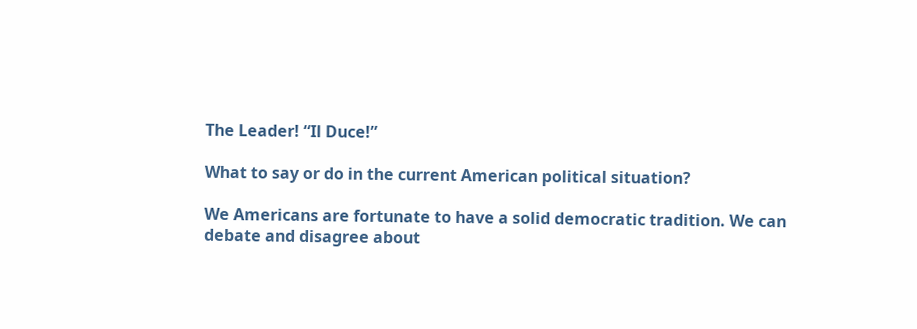The Leader! “Il Duce!”

What to say or do in the current American political situation?

We Americans are fortunate to have a solid democratic tradition. We can debate and disagree about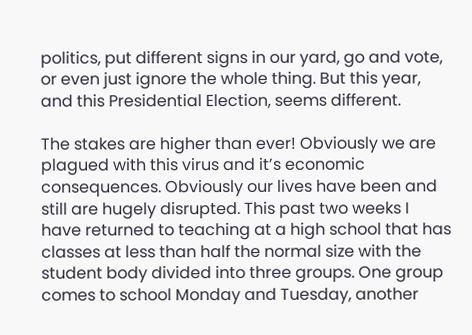politics, put different signs in our yard, go and vote, or even just ignore the whole thing. But this year, and this Presidential Election, seems different.

The stakes are higher than ever! Obviously we are plagued with this virus and it’s economic consequences. Obviously our lives have been and still are hugely disrupted. This past two weeks I have returned to teaching at a high school that has classes at less than half the normal size with the student body divided into three groups. One group comes to school Monday and Tuesday, another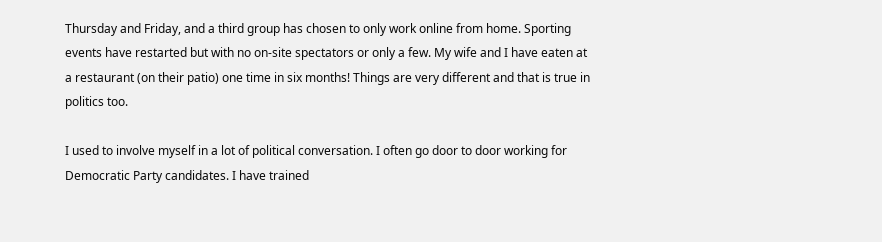Thursday and Friday, and a third group has chosen to only work online from home. Sporting events have restarted but with no on-site spectators or only a few. My wife and I have eaten at a restaurant (on their patio) one time in six months! Things are very different and that is true in politics too.

I used to involve myself in a lot of political conversation. I often go door to door working for Democratic Party candidates. I have trained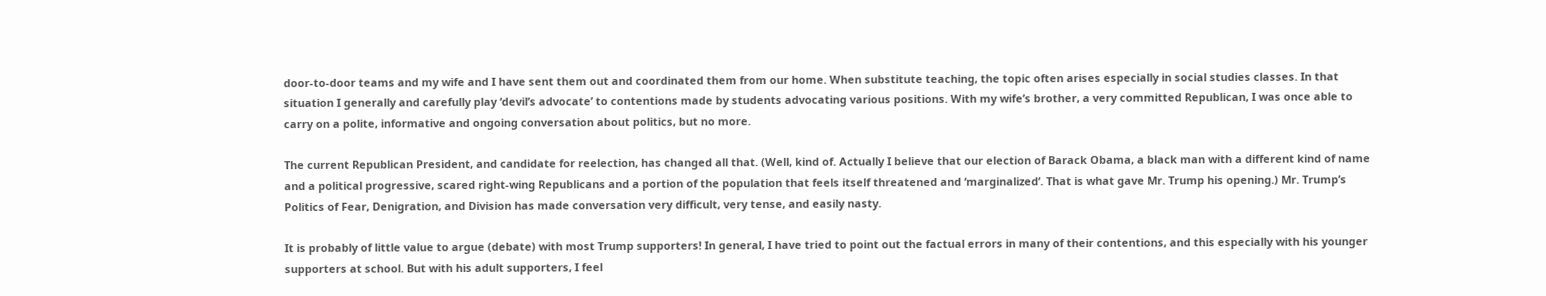door-to-door teams and my wife and I have sent them out and coordinated them from our home. When substitute teaching, the topic often arises especially in social studies classes. In that situation I generally and carefully play ‘devil’s advocate’ to contentions made by students advocating various positions. With my wife’s brother, a very committed Republican, I was once able to carry on a polite, informative and ongoing conversation about politics, but no more.

The current Republican President, and candidate for reelection, has changed all that. (Well, kind of. Actually I believe that our election of Barack Obama, a black man with a different kind of name and a political progressive, scared right-wing Republicans and a portion of the population that feels itself threatened and ‘marginalized’. That is what gave Mr. Trump his opening.) Mr. Trump’s Politics of Fear, Denigration, and Division has made conversation very difficult, very tense, and easily nasty.

It is probably of little value to argue (debate) with most Trump supporters! In general, I have tried to point out the factual errors in many of their contentions, and this especially with his younger supporters at school. But with his adult supporters, I feel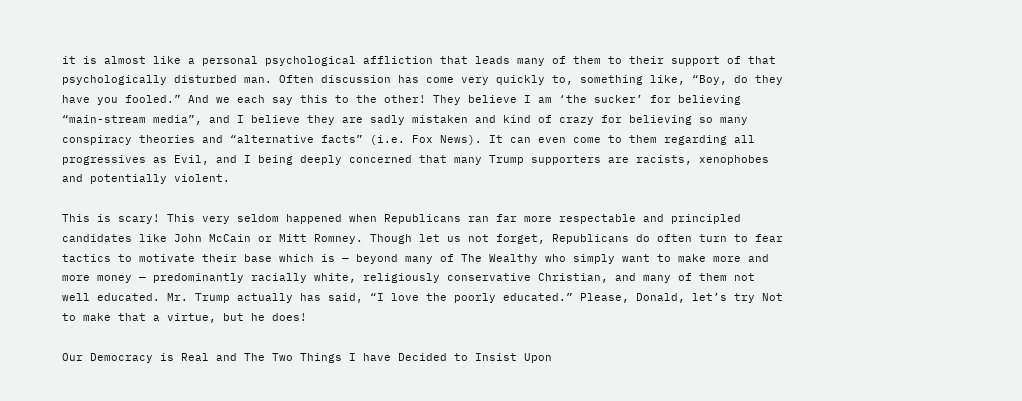it is almost like a personal psychological affliction that leads many of them to their support of that psychologically disturbed man. Often discussion has come very quickly to, something like, “Boy, do they have you fooled.” And we each say this to the other! They believe I am ‘the sucker’ for believing “main-stream media”, and I believe they are sadly mistaken and kind of crazy for believing so many conspiracy theories and “alternative facts” (i.e. Fox News). It can even come to them regarding all progressives as Evil, and I being deeply concerned that many Trump supporters are racists, xenophobes and potentially violent.

This is scary! This very seldom happened when Republicans ran far more respectable and principled candidates like John McCain or Mitt Romney. Though let us not forget, Republicans do often turn to fear tactics to motivate their base which is — beyond many of The Wealthy who simply want to make more and more money — predominantly racially white, religiously conservative Christian, and many of them not well educated. Mr. Trump actually has said, “I love the poorly educated.” Please, Donald, let’s try Not to make that a virtue, but he does!

Our Democracy is Real and The Two Things I have Decided to Insist Upon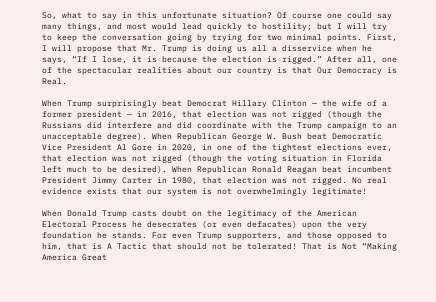So, what to say in this unfortunate situation? Of course one could say many things, and most would lead quickly to hostility; but I will try to keep the conversation going by trying for two minimal points. First, I will propose that Mr. Trump is doing us all a disservice when he says, “If I lose, it is because the election is rigged.” After all, one of the spectacular realities about our country is that Our Democracy is Real.

When Trump surprisingly beat Democrat Hillary Clinton — the wife of a former president — in 2016, that election was not rigged (though the Russians did interfere and did coordinate with the Trump campaign to an unacceptable degree). When Republican George W. Bush beat Democratic Vice President Al Gore in 2020, in one of the tightest elections ever, that election was not rigged (though the voting situation in Florida left much to be desired). When Republican Ronald Reagan beat incumbent President Jimmy Carter in 1980, that election was not rigged. No real evidence exists that our system is not overwhelmingly legitimate!

When Donald Trump casts doubt on the legitimacy of the American Electoral Process he desecrates (or even defacates) upon the very foundation he stands. For even Trump supporters, and those opposed to him, that is A Tactic that should not be tolerated! That is Not “Making America Great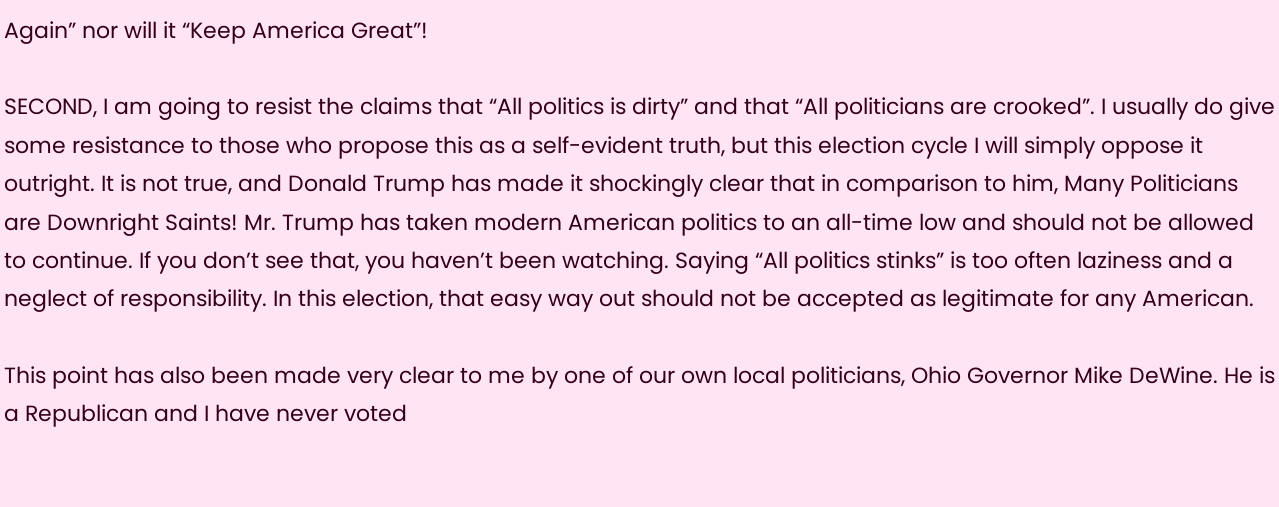Again” nor will it “Keep America Great”!

SECOND, I am going to resist the claims that “All politics is dirty” and that “All politicians are crooked”. I usually do give some resistance to those who propose this as a self-evident truth, but this election cycle I will simply oppose it outright. It is not true, and Donald Trump has made it shockingly clear that in comparison to him, Many Politicians are Downright Saints! Mr. Trump has taken modern American politics to an all-time low and should not be allowed to continue. If you don’t see that, you haven’t been watching. Saying “All politics stinks” is too often laziness and a neglect of responsibility. In this election, that easy way out should not be accepted as legitimate for any American.

This point has also been made very clear to me by one of our own local politicians, Ohio Governor Mike DeWine. He is a Republican and I have never voted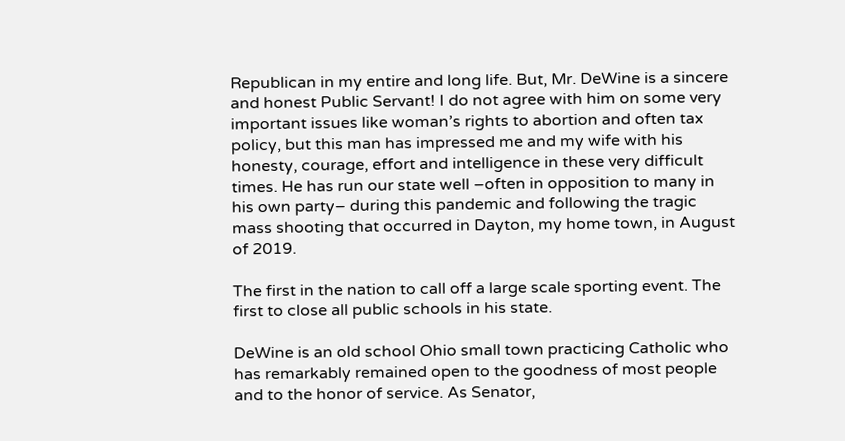Republican in my entire and long life. But, Mr. DeWine is a sincere and honest Public Servant! I do not agree with him on some very important issues like woman’s rights to abortion and often tax policy, but this man has impressed me and my wife with his honesty, courage, effort and intelligence in these very difficult times. He has run our state well –often in opposition to many in his own party– during this pandemic and following the tragic mass shooting that occurred in Dayton, my home town, in August of 2019.

The first in the nation to call off a large scale sporting event. The first to close all public schools in his state.

DeWine is an old school Ohio small town practicing Catholic who has remarkably remained open to the goodness of most people and to the honor of service. As Senator,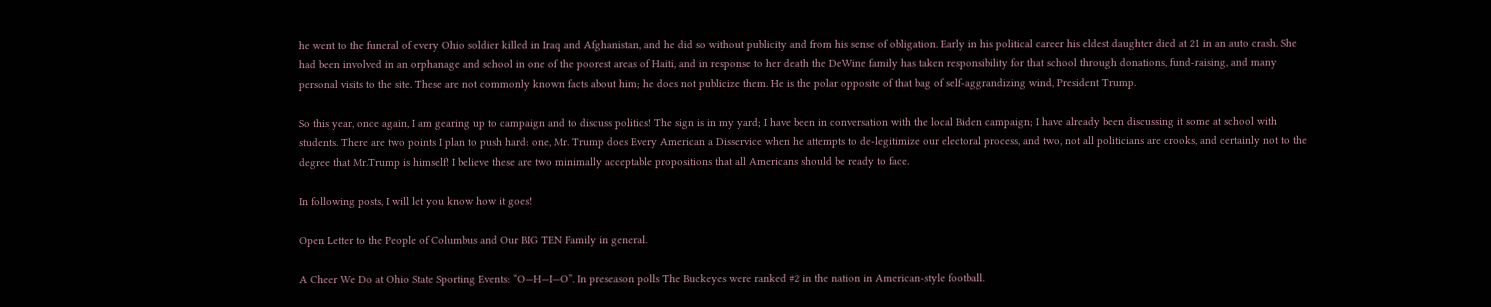he went to the funeral of every Ohio soldier killed in Iraq and Afghanistan, and he did so without publicity and from his sense of obligation. Early in his political career his eldest daughter died at 21 in an auto crash. She had been involved in an orphanage and school in one of the poorest areas of Haiti, and in response to her death the DeWine family has taken responsibility for that school through donations, fund-raising, and many personal visits to the site. These are not commonly known facts about him; he does not publicize them. He is the polar opposite of that bag of self-aggrandizing wind, President Trump.

So this year, once again, I am gearing up to campaign and to discuss politics! The sign is in my yard; I have been in conversation with the local Biden campaign; I have already been discussing it some at school with students. There are two points I plan to push hard: one, Mr. Trump does Every American a Disservice when he attempts to de-legitimize our electoral process, and two, not all politicians are crooks, and certainly not to the degree that Mr.Trump is himself! I believe these are two minimally acceptable propositions that all Americans should be ready to face.

In following posts, I will let you know how it goes!

Open Letter to the People of Columbus and Our BIG TEN Family in general.

A Cheer We Do at Ohio State Sporting Events: “O—H—I—O”. In preseason polls The Buckeyes were ranked #2 in the nation in American-style football.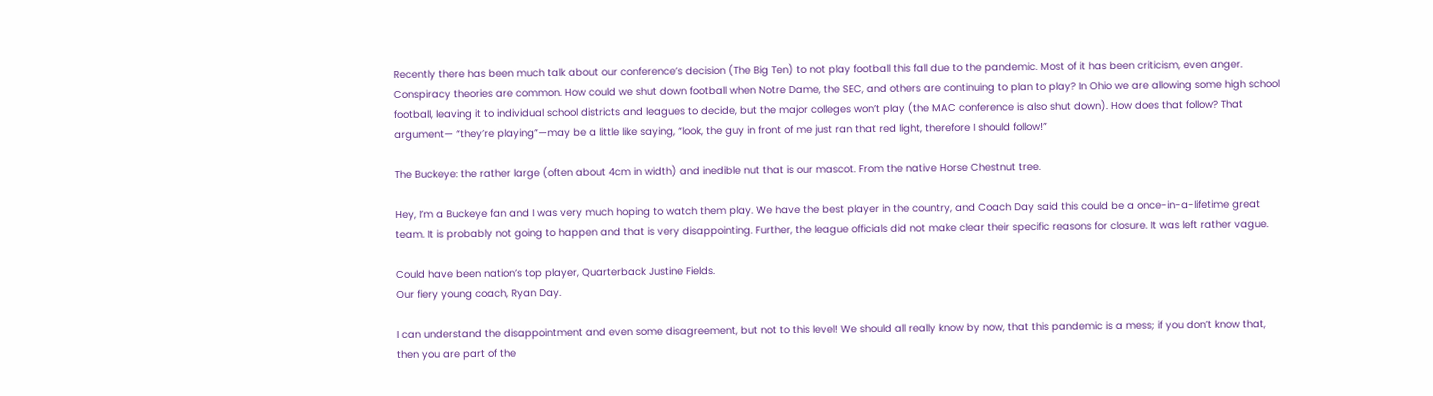Recently there has been much talk about our conference’s decision (The Big Ten) to not play football this fall due to the pandemic. Most of it has been criticism, even anger. Conspiracy theories are common. How could we shut down football when Notre Dame, the SEC, and others are continuing to plan to play? In Ohio we are allowing some high school football, leaving it to individual school districts and leagues to decide, but the major colleges won’t play (the MAC conference is also shut down). How does that follow? That argument— “they’re playing”—may be a little like saying, “look, the guy in front of me just ran that red light, therefore I should follow!”

The Buckeye: the rather large (often about 4cm in width) and inedible nut that is our mascot. From the native Horse Chestnut tree.

Hey, I’m a Buckeye fan and I was very much hoping to watch them play. We have the best player in the country, and Coach Day said this could be a once-in-a-lifetime great team. It is probably not going to happen and that is very disappointing. Further, the league officials did not make clear their specific reasons for closure. It was left rather vague.

Could have been nation’s top player, Quarterback Justine Fields.
Our fiery young coach, Ryan Day.

I can understand the disappointment and even some disagreement, but not to this level! We should all really know by now, that this pandemic is a mess; if you don’t know that, then you are part of the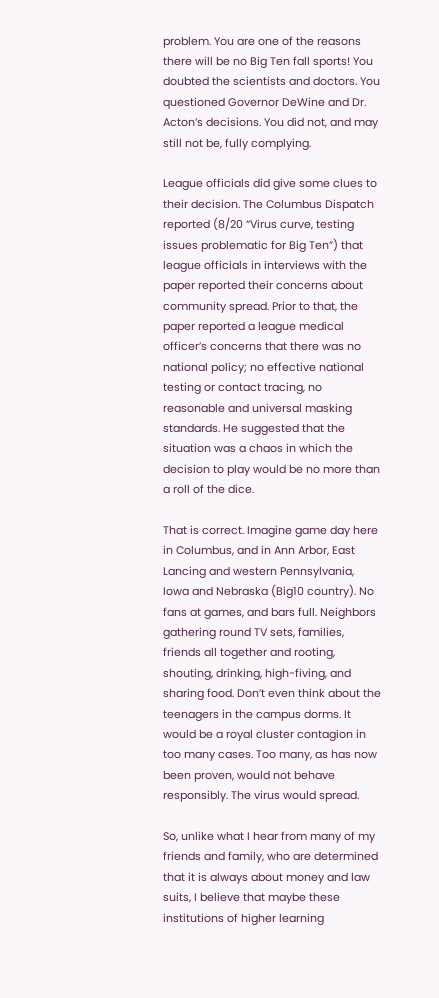problem. You are one of the reasons there will be no Big Ten fall sports! You doubted the scientists and doctors. You questioned Governor DeWine and Dr. Acton’s decisions. You did not, and may still not be, fully complying.

League officials did give some clues to their decision. The Columbus Dispatch reported (8/20 “Virus curve, testing issues problematic for Big Ten”) that league officials in interviews with the paper reported their concerns about community spread. Prior to that, the paper reported a league medical officer’s concerns that there was no national policy; no effective national testing or contact tracing, no reasonable and universal masking standards. He suggested that the situation was a chaos in which the decision to play would be no more than a roll of the dice.

That is correct. Imagine game day here in Columbus, and in Ann Arbor, East Lancing and western Pennsylvania, Iowa and Nebraska (Big10 country). No fans at games, and bars full. Neighbors gathering round TV sets, families, friends all together and rooting, shouting, drinking, high-fiving, and sharing food. Don’t even think about the teenagers in the campus dorms. It would be a royal cluster contagion in too many cases. Too many, as has now been proven, would not behave responsibly. The virus would spread.

So, unlike what I hear from many of my friends and family, who are determined that it is always about money and law suits, I believe that maybe these institutions of higher learning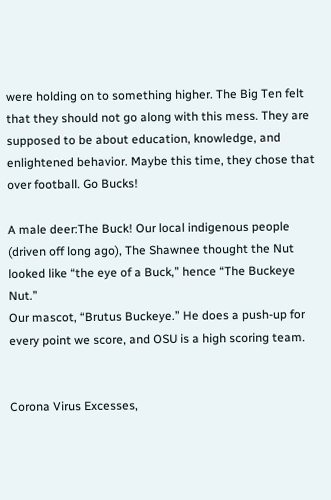were holding on to something higher. The Big Ten felt that they should not go along with this mess. They are supposed to be about education, knowledge, and enlightened behavior. Maybe this time, they chose that over football. Go Bucks!

A male deer:The Buck! Our local indigenous people (driven off long ago), The Shawnee thought the Nut looked like “the eye of a Buck,” hence “The Buckeye Nut.”
Our mascot, “Brutus Buckeye.” He does a push-up for every point we score, and OSU is a high scoring team.


Corona Virus Excesses,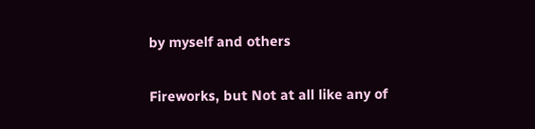by myself and others

Fireworks, but Not at all like any of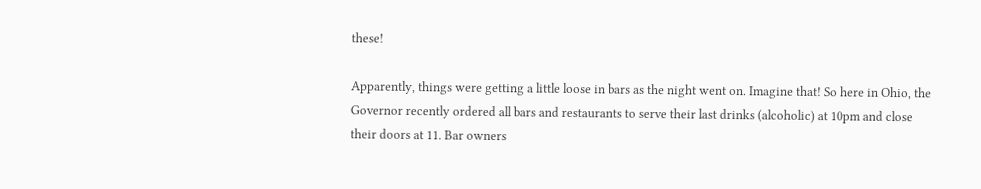these!

Apparently, things were getting a little loose in bars as the night went on. Imagine that! So here in Ohio, the Governor recently ordered all bars and restaurants to serve their last drinks (alcoholic) at 10pm and close their doors at 11. Bar owners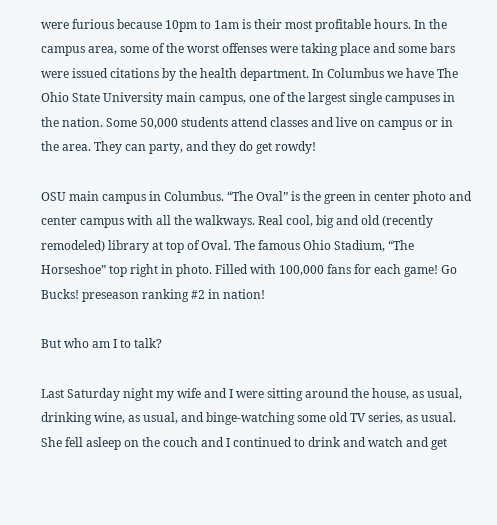were furious because 10pm to 1am is their most profitable hours. In the campus area, some of the worst offenses were taking place and some bars were issued citations by the health department. In Columbus we have The Ohio State University main campus, one of the largest single campuses in the nation. Some 50,000 students attend classes and live on campus or in the area. They can party, and they do get rowdy!

OSU main campus in Columbus. “The Oval” is the green in center photo and center campus with all the walkways. Real cool, big and old (recently remodeled) library at top of Oval. The famous Ohio Stadium, “The Horseshoe” top right in photo. Filled with 100,000 fans for each game! Go Bucks! preseason ranking #2 in nation!

But who am I to talk?

Last Saturday night my wife and I were sitting around the house, as usual, drinking wine, as usual, and binge-watching some old TV series, as usual. She fell asleep on the couch and I continued to drink and watch and get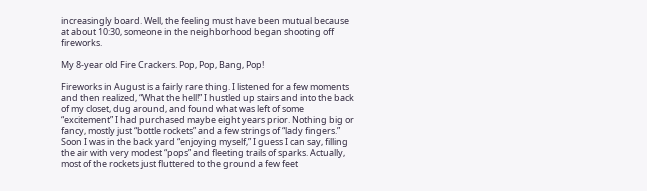increasingly board. Well, the feeling must have been mutual because at about 10:30, someone in the neighborhood began shooting off fireworks.

My 8-year old Fire Crackers. Pop, Pop, Bang, Pop!

Fireworks in August is a fairly rare thing. I listened for a few moments and then realized, “What the hell!” I hustled up stairs and into the back of my closet, dug around, and found what was left of some “excitement” I had purchased maybe eight years prior. Nothing big or fancy, mostly just “bottle rockets” and a few strings of “lady fingers.” Soon I was in the back yard “enjoying myself,” I guess I can say, filling the air with very modest “pops” and fleeting trails of sparks. Actually, most of the rockets just fluttered to the ground a few feet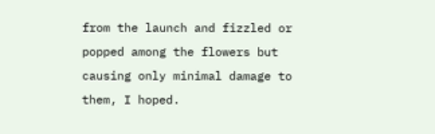from the launch and fizzled or popped among the flowers but causing only minimal damage to them, I hoped.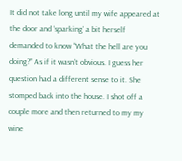It did not take long until my wife appeared at the door and ‘sparking’ a bit herself demanded to know “What the hell are you doing?” As if it wasn’t obvious. I guess her question had a different sense to it. She stomped back into the house. I shot off a couple more and then returned to my my wine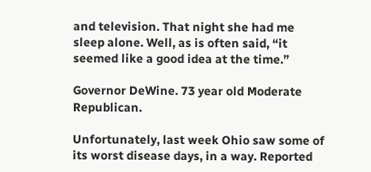and television. That night she had me sleep alone. Well, as is often said, “it seemed like a good idea at the time.”

Governor DeWine. 73 year old Moderate Republican.

Unfortunately, last week Ohio saw some of its worst disease days, in a way. Reported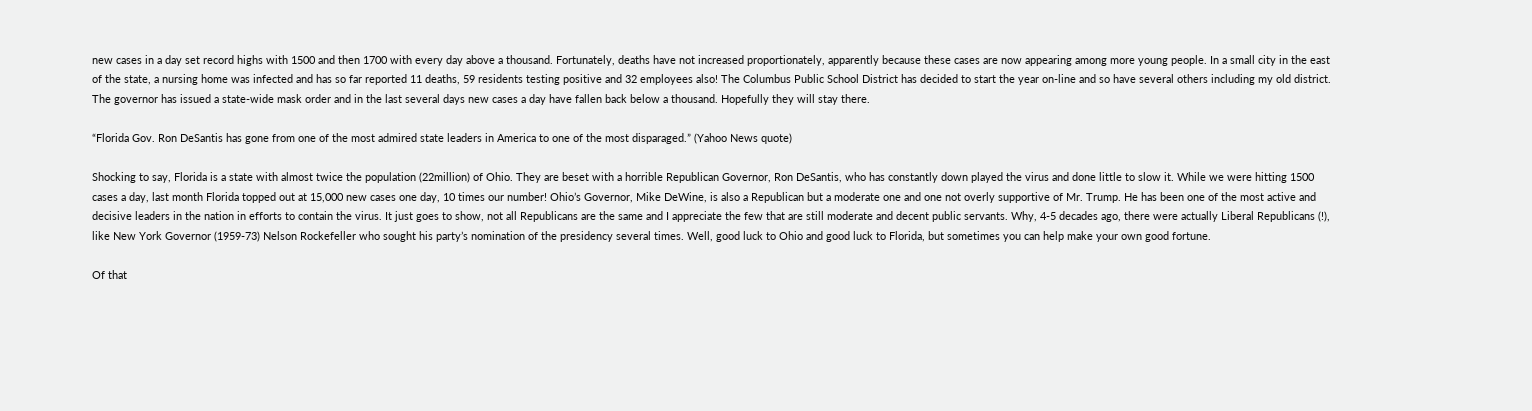new cases in a day set record highs with 1500 and then 1700 with every day above a thousand. Fortunately, deaths have not increased proportionately, apparently because these cases are now appearing among more young people. In a small city in the east of the state, a nursing home was infected and has so far reported 11 deaths, 59 residents testing positive and 32 employees also! The Columbus Public School District has decided to start the year on-line and so have several others including my old district. The governor has issued a state-wide mask order and in the last several days new cases a day have fallen back below a thousand. Hopefully they will stay there.

“Florida Gov. Ron DeSantis has gone from one of the most admired state leaders in America to one of the most disparaged.” (Yahoo News quote)

Shocking to say, Florida is a state with almost twice the population (22million) of Ohio. They are beset with a horrible Republican Governor, Ron DeSantis, who has constantly down played the virus and done little to slow it. While we were hitting 1500 cases a day, last month Florida topped out at 15,000 new cases one day, 10 times our number! Ohio’s Governor, Mike DeWine, is also a Republican but a moderate one and one not overly supportive of Mr. Trump. He has been one of the most active and decisive leaders in the nation in efforts to contain the virus. It just goes to show, not all Republicans are the same and I appreciate the few that are still moderate and decent public servants. Why, 4-5 decades ago, there were actually Liberal Republicans (!), like New York Governor (1959-73) Nelson Rockefeller who sought his party’s nomination of the presidency several times. Well, good luck to Ohio and good luck to Florida, but sometimes you can help make your own good fortune.

Of that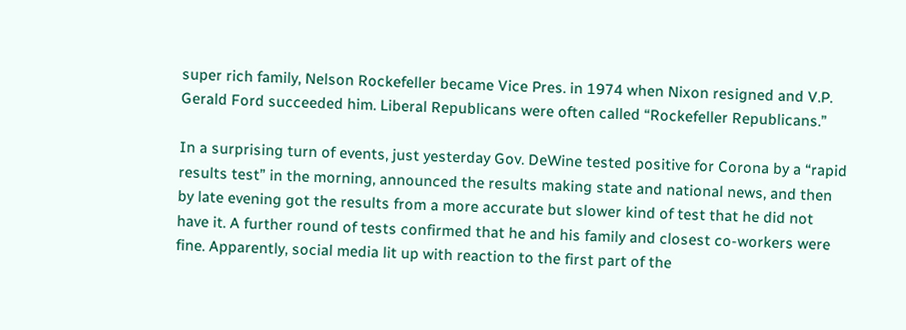super rich family, Nelson Rockefeller became Vice Pres. in 1974 when Nixon resigned and V.P. Gerald Ford succeeded him. Liberal Republicans were often called “Rockefeller Republicans.”

In a surprising turn of events, just yesterday Gov. DeWine tested positive for Corona by a “rapid results test” in the morning, announced the results making state and national news, and then by late evening got the results from a more accurate but slower kind of test that he did not have it. A further round of tests confirmed that he and his family and closest co-workers were fine. Apparently, social media lit up with reaction to the first part of the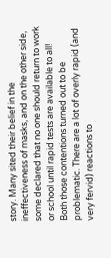story. Many sited their belief in the ineffectiveness of masks, and on the other side, some declared that no one should return to work or school until rapid tests are available to all! Both those contentions turned out to be problematic. There are a lot of overly rapid (and very fervid) reactions to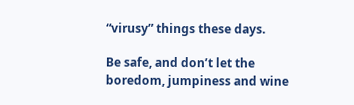“virusy” things these days.

Be safe, and don’t let the boredom, jumpiness and wine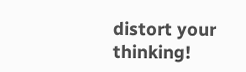distort your thinking!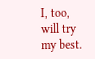I, too, will try my best.